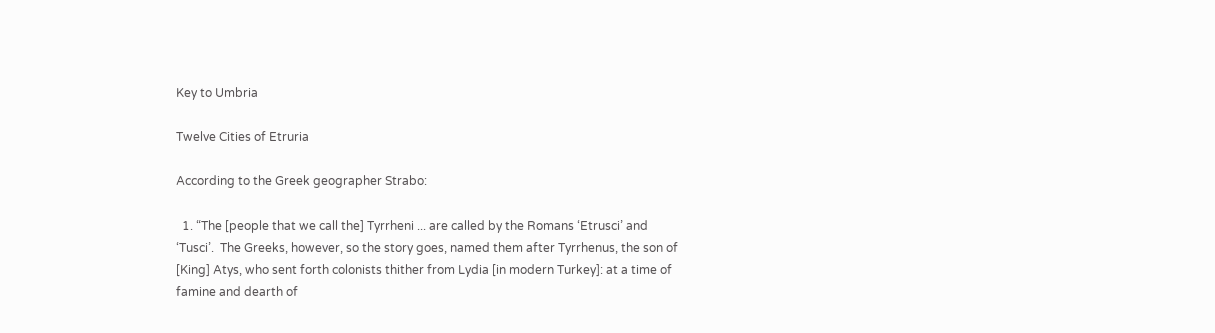Key to Umbria

Twelve Cities of Etruria

According to the Greek geographer Strabo:

  1. “The [people that we call the] Tyrrheni ... are called by the Romans ‘Etrusci’ and ‘Tusci’.  The Greeks, however, so the story goes, named them after Tyrrhenus, the son of [King] Atys, who sent forth colonists thither from Lydia [in modern Turkey]: at a time of famine and dearth of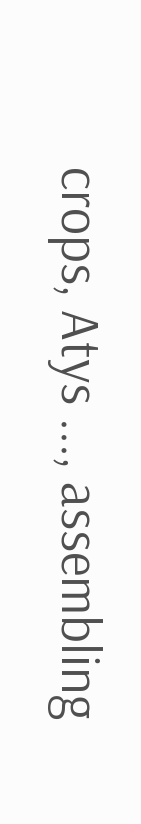crops, Atys ..., assembling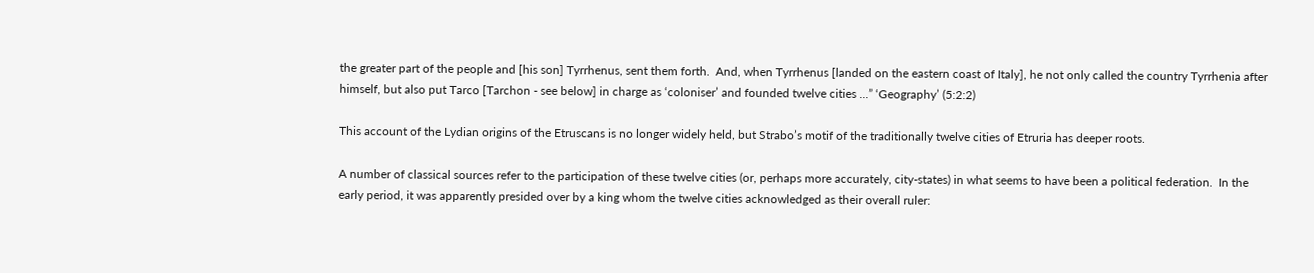the greater part of the people and [his son] Tyrrhenus, sent them forth.  And, when Tyrrhenus [landed on the eastern coast of Italy], he not only called the country Tyrrhenia after himself, but also put Tarco [Tarchon - see below] in charge as ‘coloniser’ and founded twelve cities ...” ‘Geography’ (5:2:2)

This account of the Lydian origins of the Etruscans is no longer widely held, but Strabo’s motif of the traditionally twelve cities of Etruria has deeper roots.

A number of classical sources refer to the participation of these twelve cities (or, perhaps more accurately, city-states) in what seems to have been a political federation.  In the early period, it was apparently presided over by a king whom the twelve cities acknowledged as their overall ruler: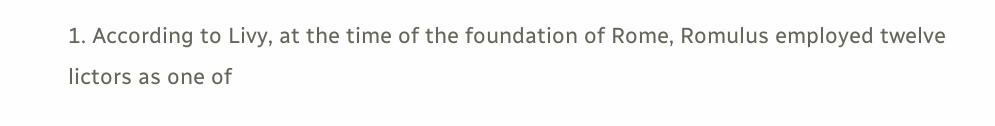1. According to Livy, at the time of the foundation of Rome, Romulus employed twelve lictors as one of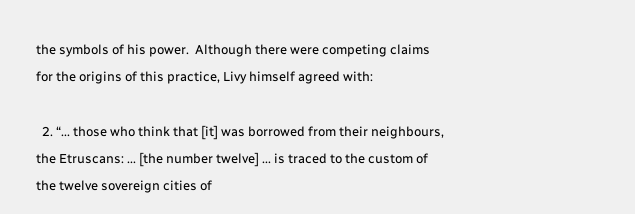the symbols of his power.  Although there were competing claims for the origins of this practice, Livy himself agreed with:

  2. “... those who think that [it] was borrowed from their neighbours, the Etruscans: ... [the number twelve] ... is traced to the custom of the twelve sovereign cities of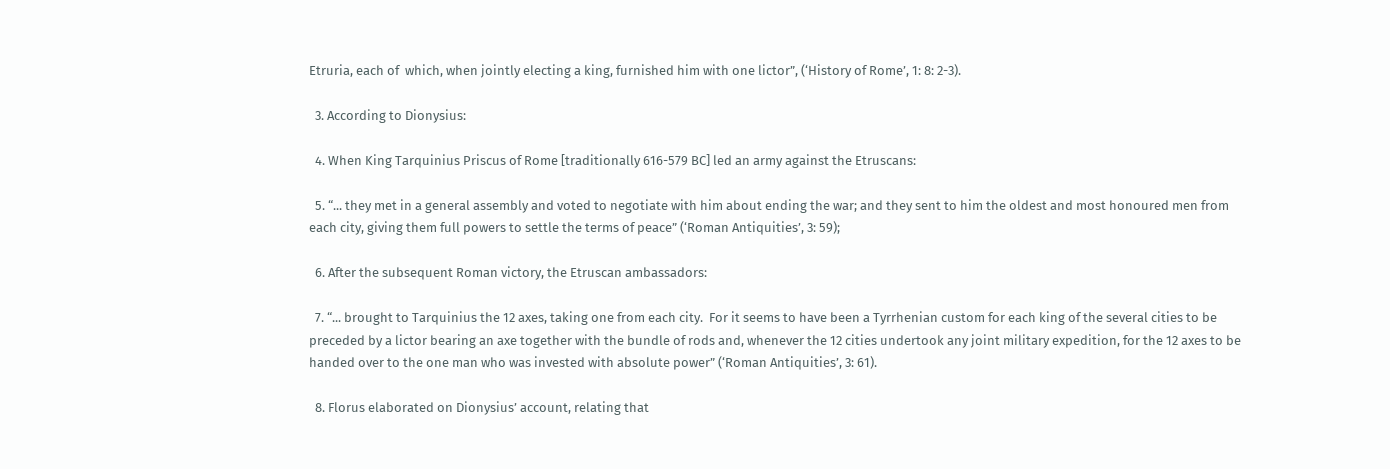Etruria, each of  which, when jointly electing a king, furnished him with one lictor”, (‘History of Rome’, 1: 8: 2-3).

  3. According to Dionysius:

  4. When King Tarquinius Priscus of Rome [traditionally 616-579 BC] led an army against the Etruscans:

  5. “... they met in a general assembly and voted to negotiate with him about ending the war; and they sent to him the oldest and most honoured men from each city, giving them full powers to settle the terms of peace” (‘Roman Antiquities’, 3: 59);

  6. After the subsequent Roman victory, the Etruscan ambassadors:

  7. “... brought to Tarquinius the 12 axes, taking one from each city.  For it seems to have been a Tyrrhenian custom for each king of the several cities to be preceded by a lictor bearing an axe together with the bundle of rods and, whenever the 12 cities undertook any joint military expedition, for the 12 axes to be handed over to the one man who was invested with absolute power” (‘Roman Antiquities’, 3: 61).

  8. Florus elaborated on Dionysius’ account, relating that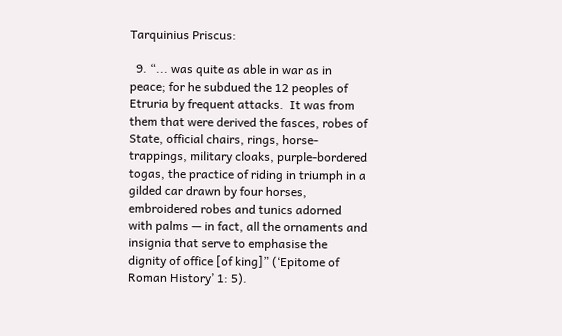Tarquinius Priscus:

  9. “... was quite as able in war as in peace; for he subdued the 12 peoples of Etruria by frequent attacks.  It was from them that were derived the fasces, robes of State, official chairs, rings, horse-trappings, military cloaks, purple-bordered togas, the practice of riding in triumph in a gilded car drawn by four horses, embroidered robes and tunics adorned with palms — in fact, all the ornaments and insignia that serve to emphasise the dignity of office [of king]” (‘Epitome of Roman History’ 1: 5).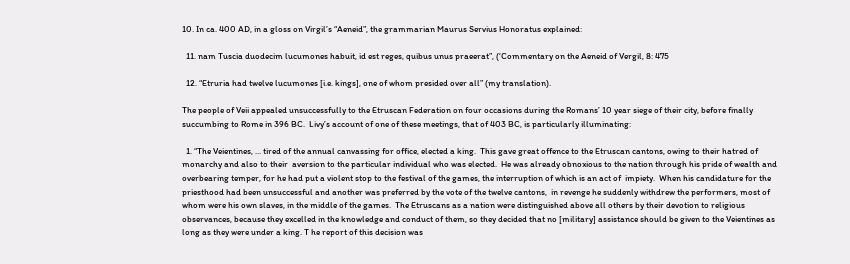10. In ca. 400 AD, in a gloss on Virgil’s “Aeneid”, the grammarian Maurus Servius Honoratus explained:

  11. nam Tuscia duodecim lucumones habuit, id est reges, quibus unus praeerat”, (‘Commentary on the Aeneid of Vergil, 8: 475

  12. “Etruria had twelve lucumones [i.e. kings], one of whom presided over all” (my translation).

The people of Veii appealed unsuccessfully to the Etruscan Federation on four occasions during the Romans’ 10 year siege of their city, before finally succumbing to Rome in 396 BC.  Livy’s account of one of these meetings, that of 403 BC, is particularly illuminating:

  1. “The Veientines, ... tired of the annual canvassing for office, elected a king.  This gave great offence to the Etruscan cantons, owing to their hatred of monarchy and also to their  aversion to the particular individual who was elected.  He was already obnoxious to the nation through his pride of wealth and overbearing temper, for he had put a violent stop to the festival of the games, the interruption of which is an act of  impiety.  When his candidature for the priesthood had been unsuccessful and another was preferred by the vote of the twelve cantons,  in revenge he suddenly withdrew the performers, most of whom were his own slaves, in the middle of the games.  The Etruscans as a nation were distinguished above all others by their devotion to religious observances, because they excelled in the knowledge and conduct of them, so they decided that no [military] assistance should be given to the Veientines as long as they were under a king. T he report of this decision was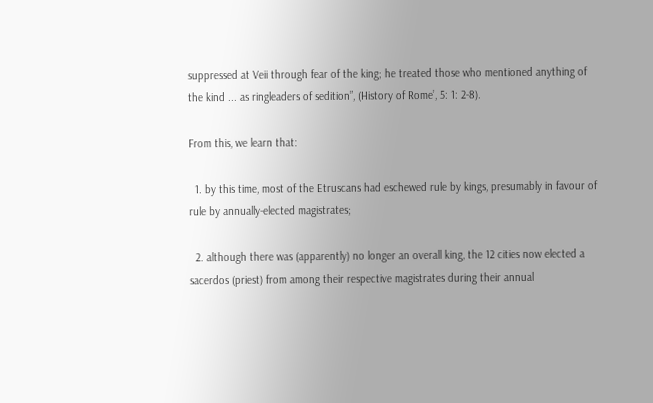suppressed at Veii through fear of the king; he treated those who mentioned anything of the kind ... as ringleaders of sedition”, (History of Rome’, 5: 1: 2-8).

From this, we learn that:

  1. by this time, most of the Etruscans had eschewed rule by kings, presumably in favour of rule by annually-elected magistrates;

  2. although there was (apparently) no longer an overall king, the 12 cities now elected a sacerdos (priest) from among their respective magistrates during their annual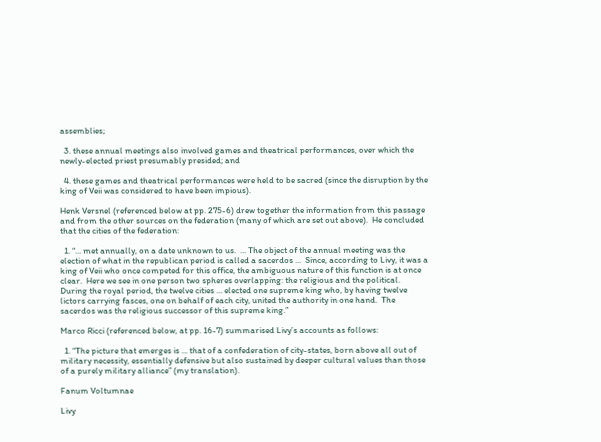assemblies;

  3. these annual meetings also involved games and theatrical performances, over which the newly-elected priest presumably presided; and

  4. these games and theatrical performances were held to be sacred (since the disruption by the king of Veii was considered to have been impious).

Henk Versnel (referenced below at pp. 275-6) drew together the information from this passage and from the other sources on the federation (many of which are set out above).  He concluded that the cities of the federation:

  1. “... met annually, on a date unknown to us.  ... The object of the annual meeting was the election of what in the republican period is called a sacerdos ...  Since, according to Livy, it was a king of Veii who once competed for this office, the ambiguous nature of this function is at once clear.  Here we see in one person two spheres overlapping: the religious and the political.  During the royal period, the twelve cities ... elected one supreme king who, by having twelve lictors carrying fasces, one on behalf of each city, united the authority in one hand.  The sacerdos was the religious successor of this supreme king.”

Marco Ricci (referenced below, at pp. 16-7) summarised Livy’s accounts as follows:

  1. “The picture that emerges is ... that of a confederation of city-states, born above all out of military necessity, essentially defensive but also sustained by deeper cultural values than those of a purely military alliance” (my translation).

Fanum Voltumnae

Livy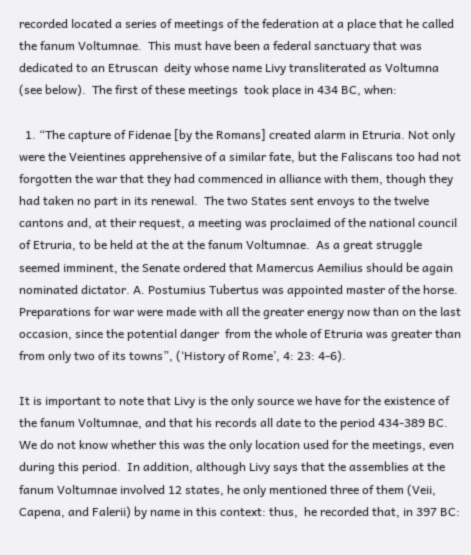recorded located a series of meetings of the federation at a place that he called the fanum Voltumnae.  This must have been a federal sanctuary that was dedicated to an Etruscan  deity whose name Livy transliterated as Voltumna (see below).  The first of these meetings  took place in 434 BC, when:

  1. “The capture of Fidenae [by the Romans] created alarm in Etruria. Not only were the Veientines apprehensive of a similar fate, but the Faliscans too had not forgotten the war that they had commenced in alliance with them, though they had taken no part in its renewal.  The two States sent envoys to the twelve cantons and, at their request, a meeting was proclaimed of the national council of Etruria, to be held at the at the fanum Voltumnae.  As a great struggle seemed imminent, the Senate ordered that Mamercus Aemilius should be again nominated dictator. A. Postumius Tubertus was appointed master of the horse.  Preparations for war were made with all the greater energy now than on the last occasion, since the potential danger  from the whole of Etruria was greater than from only two of its towns”, (‘History of Rome’, 4: 23: 4-6).

It is important to note that Livy is the only source we have for the existence of the fanum Voltumnae, and that his records all date to the period 434-389 BC.  We do not know whether this was the only location used for the meetings, even during this period.  In addition, although Livy says that the assemblies at the fanum Voltumnae involved 12 states, he only mentioned three of them (Veii, Capena, and Falerii) by name in this context: thus,  he recorded that, in 397 BC: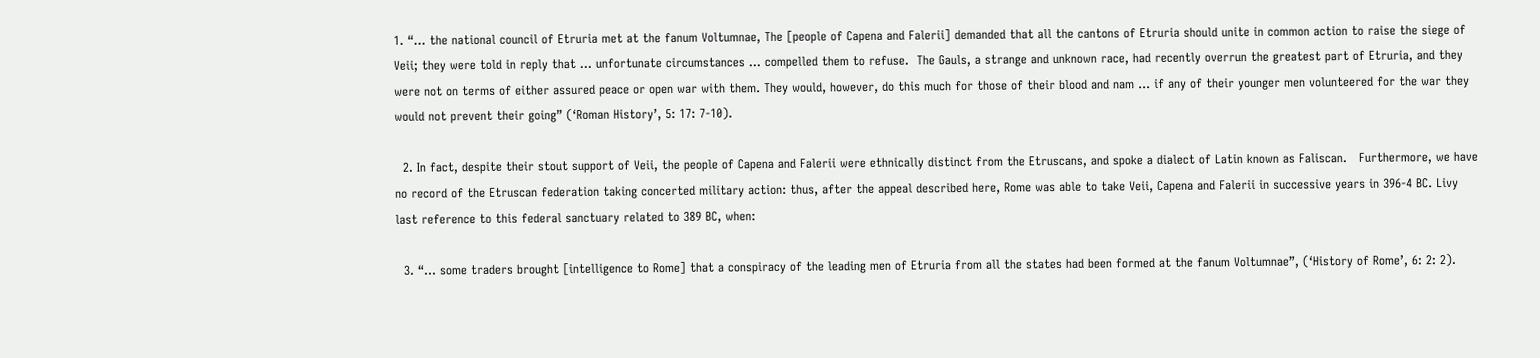1. “... the national council of Etruria met at the fanum Voltumnae, The [people of Capena and Falerii] demanded that all the cantons of Etruria should unite in common action to raise the siege of Veii; they were told in reply that ... unfortunate circumstances ... compelled them to refuse.  The Gauls, a strange and unknown race, had recently overrun the greatest part of Etruria, and they were not on terms of either assured peace or open war with them. They would, however, do this much for those of their blood and nam ... if any of their younger men volunteered for the war they would not prevent their going” (‘Roman History’, 5: 17: 7-10).

  2. In fact, despite their stout support of Veii, the people of Capena and Falerii were ethnically distinct from the Etruscans, and spoke a dialect of Latin known as Faliscan.   Furthermore, we have no record of the Etruscan federation taking concerted military action: thus, after the appeal described here, Rome was able to take Veii, Capena and Falerii in successive years in 396-4 BC. Livy last reference to this federal sanctuary related to 389 BC, when:

  3. “... some traders brought [intelligence to Rome] that a conspiracy of the leading men of Etruria from all the states had been formed at the fanum Voltumnae”, (‘History of Rome’, 6: 2: 2).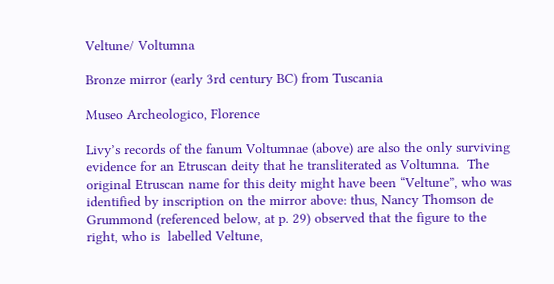Veltune/ Voltumna

Bronze mirror (early 3rd century BC) from Tuscania

Museo Archeologico, Florence

Livy’s records of the fanum Voltumnae (above) are also the only surviving evidence for an Etruscan deity that he transliterated as Voltumna.  The original Etruscan name for this deity might have been “Veltune”, who was identified by inscription on the mirror above: thus, Nancy Thomson de Grummond (referenced below, at p. 29) observed that the figure to the right, who is  labelled Veltune,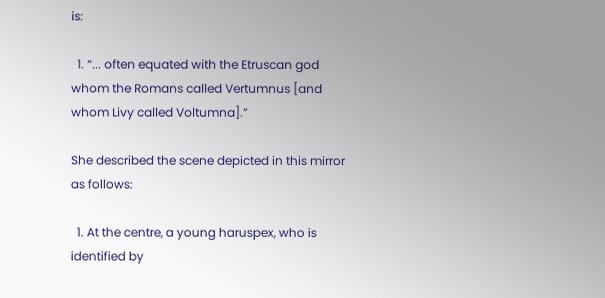is:

  1. “... often equated with the Etruscan god whom the Romans called Vertumnus [and whom Livy called Voltumna].”

She described the scene depicted in this mirror as follows:

  1. At the centre, a young haruspex, who is identified by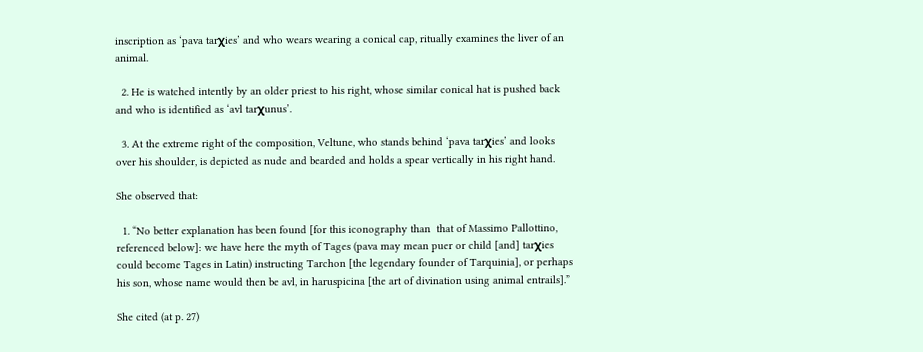inscription as ‘pava tarχies’ and who wears wearing a conical cap, ritually examines the liver of an animal.

  2. He is watched intently by an older priest to his right, whose similar conical hat is pushed back and who is identified as ‘avl tarχunus’.

  3. At the extreme right of the composition, Veltune, who stands behind ‘pava tarχies’ and looks over his shoulder, is depicted as nude and bearded and holds a spear vertically in his right hand.

She observed that:

  1. “No better explanation has been found [for this iconography than  that of Massimo Pallottino, referenced below]: we have here the myth of Tages (pava may mean puer or child [and] tarχies could become Tages in Latin) instructing Tarchon [the legendary founder of Tarquinia], or perhaps his son, whose name would then be avl, in haruspicina [the art of divination using animal entrails].”

She cited (at p. 27)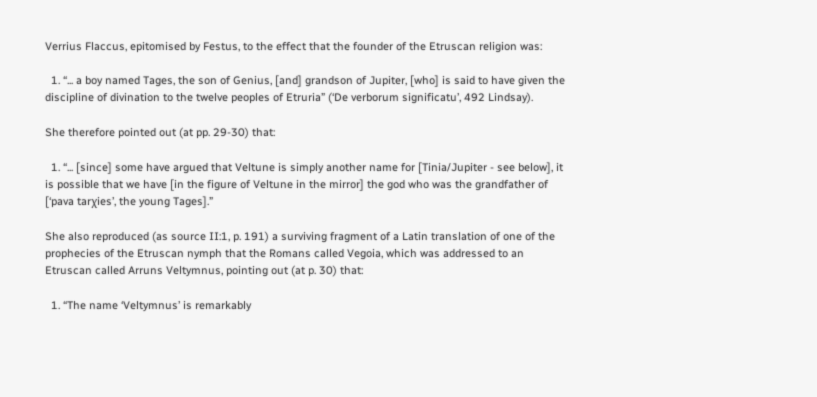Verrius Flaccus, epitomised by Festus, to the effect that the founder of the Etruscan religion was:

  1. “... a boy named Tages, the son of Genius, [and] grandson of Jupiter, [who] is said to have given the discipline of divination to the twelve peoples of Etruria” (‘De verborum significatu’, 492 Lindsay).

She therefore pointed out (at pp. 29-30) that:

  1. “... [since] some have argued that Veltune is simply another name for [Tinia/Jupiter - see below], it is possible that we have [in the figure of Veltune in the mirror] the god who was the grandfather of [‘pava tarχies’, the young Tages].”

She also reproduced (as source II:1, p. 191) a surviving fragment of a Latin translation of one of the prophecies of the Etruscan nymph that the Romans called Vegoia, which was addressed to an Etruscan called Arruns Veltymnus, pointing out (at p. 30) that:

  1. “The name ‘Veltymnus’ is remarkably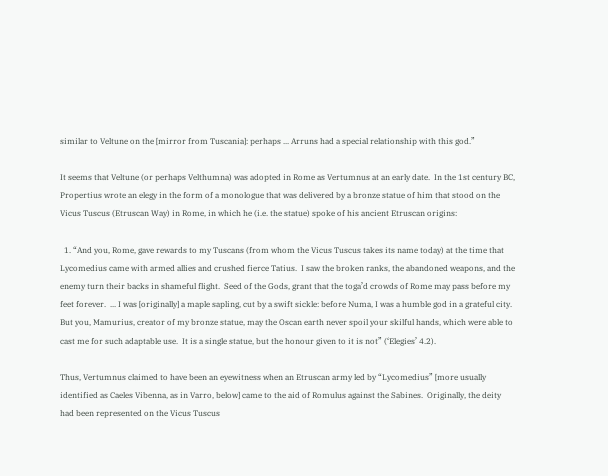similar to Veltune on the [mirror from Tuscania]: perhaps ... Arruns had a special relationship with this god.”

It seems that Veltune (or perhaps Velthumna) was adopted in Rome as Vertumnus at an early date.  In the 1st century BC, Propertius wrote an elegy in the form of a monologue that was delivered by a bronze statue of him that stood on the Vicus Tuscus (Etruscan Way) in Rome, in which he (i.e. the statue) spoke of his ancient Etruscan origins:

  1. “And you, Rome, gave rewards to my Tuscans (from whom the Vicus Tuscus takes its name today) at the time that Lycomedius came with armed allies and crushed fierce Tatius.  I saw the broken ranks, the abandoned weapons, and the enemy turn their backs in shameful flight.  Seed of the Gods, grant that the toga’d crowds of Rome may pass before my feet forever.  ... I was [originally] a maple sapling, cut by a swift sickle: before Numa, I was a humble god in a grateful city.  But you, Mamurius, creator of my bronze statue, may the Oscan earth never spoil your skilful hands, which were able to cast me for such adaptable use.  It is a single statue, but the honour given to it is not” (‘Elegies’ 4.2).

Thus, Vertumnus claimed to have been an eyewitness when an Etruscan army led by “Lycomedius” [more usually identified as Caeles Vibenna, as in Varro, below] came to the aid of Romulus against the Sabines.  Originally, the deity had been represented on the Vicus Tuscus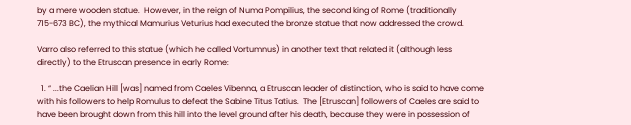by a mere wooden statue.  However, in the reign of Numa Pompilius, the second king of Rome (traditionally 715-673 BC), the mythical Mamurius Veturius had executed the bronze statue that now addressed the crowd.

Varro also referred to this statue (which he called Vortumnus) in another text that related it (although less directly) to the Etruscan presence in early Rome:

  1. “ ...the Caelian Hill [was] named from Caeles Vibenna, a Etruscan leader of distinction, who is said to have come with his followers to help Romulus to defeat the Sabine Titus Tatius.  The [Etruscan] followers of Caeles are said to have been brought down from this hill into the level ground after his death, because they were in possession of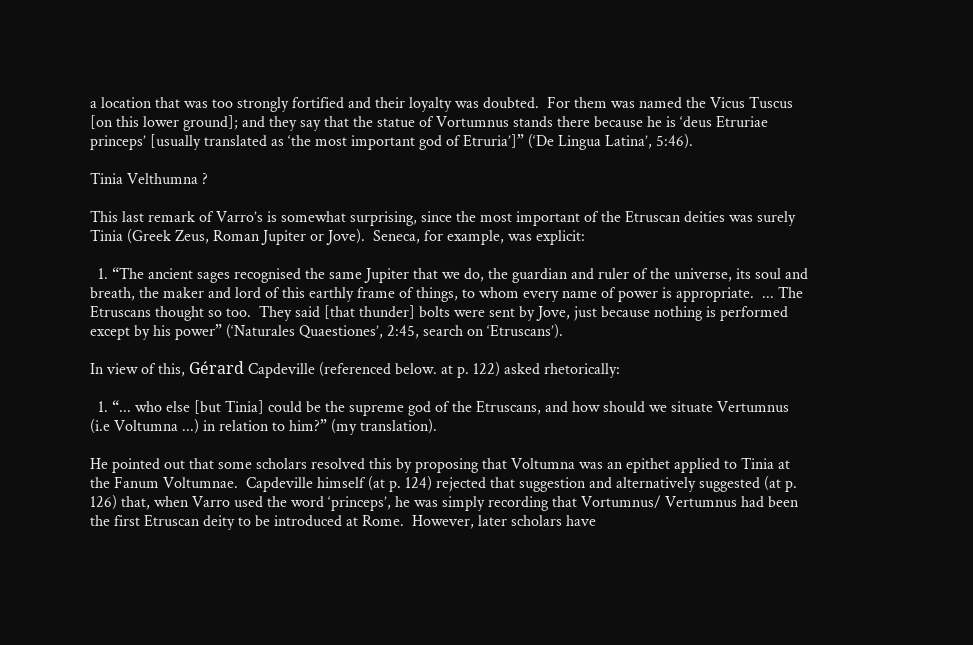a location that was too strongly fortified and their loyalty was doubted.  For them was named the Vicus Tuscus [on this lower ground]; and they say that the statue of Vortumnus stands there because he is ‘deus Etruriae princeps’ [usually translated as ‘the most important god of Etruria’]” (‘De Lingua Latina’, 5:46).

Tinia Velthumna ?

This last remark of Varro’s is somewhat surprising, since the most important of the Etruscan deities was surely Tinia (Greek Zeus, Roman Jupiter or Jove).  Seneca, for example, was explicit:

  1. “The ancient sages recognised the same Jupiter that we do, the guardian and ruler of the universe, its soul and breath, the maker and lord of this earthly frame of things, to whom every name of power is appropriate.  ... The Etruscans thought so too.  They said [that thunder] bolts were sent by Jove, just because nothing is performed except by his power” (‘Naturales Quaestiones’, 2:45, search on ‘Etruscans’).

In view of this, Gérard Capdeville (referenced below. at p. 122) asked rhetorically:

  1. “... who else [but Tinia] could be the supreme god of the Etruscans, and how should we situate Vertumnus (i.e Voltumna ...) in relation to him?” (my translation).

He pointed out that some scholars resolved this by proposing that Voltumna was an epithet applied to Tinia at the Fanum Voltumnae.  Capdeville himself (at p. 124) rejected that suggestion and alternatively suggested (at p. 126) that, when Varro used the word ‘princeps’, he was simply recording that Vortumnus/ Vertumnus had been the first Etruscan deity to be introduced at Rome.  However, later scholars have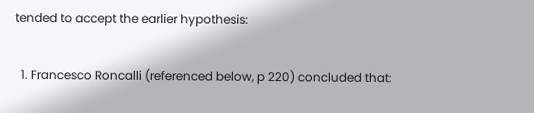tended to accept the earlier hypothesis:

  1. Francesco Roncalli (referenced below, p 220) concluded that: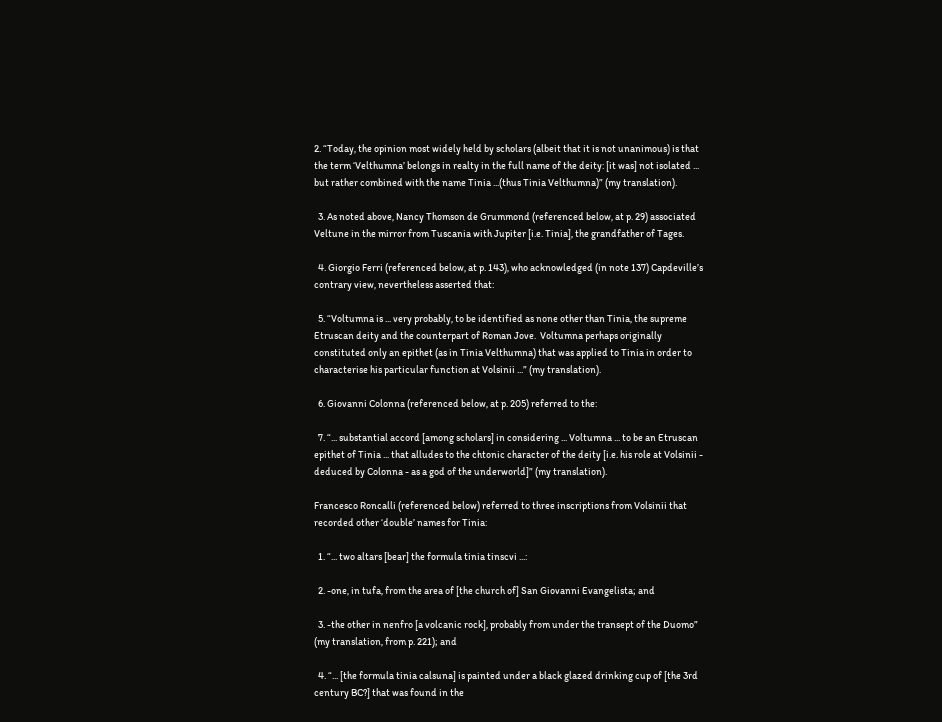2. “Today, the opinion most widely held by scholars (albeit that it is not unanimous) is that the term ‘Velthumna’ belongs in realty in the full name of the deity: [it was] not isolated ... but rather combined with the name Tinia ...(thus Tinia Velthumna)” (my translation).

  3. As noted above, Nancy Thomson de Grummond (referenced below, at p. 29) associated Veltune in the mirror from Tuscania with Jupiter [i.e. Tinia], the grandfather of Tages.

  4. Giorgio Ferri (referenced below, at p. 143), who acknowledged (in note 137) Capdeville’s contrary view, nevertheless asserted that:

  5. “Voltumna is ... very probably, to be identified as none other than Tinia, the supreme Etruscan deity and the counterpart of Roman Jove.  Voltumna perhaps originally constituted only an epithet (as in Tinia Velthumna) that was applied to Tinia in order to characterise his particular function at Volsinii ...” (my translation).

  6. Giovanni Colonna (referenced below, at p. 205) referred to the:

  7. “... substantial accord [among scholars] in considering ... Voltumna ... to be an Etruscan epithet of Tinia ... that alludes to the chtonic character of the deity [i.e. his role at Volsinii - deduced by Colonna - as a god of the underworld]” (my translation).

Francesco Roncalli (referenced below) referred to three inscriptions from Volsinii that recorded other ‘double’ names for Tinia:

  1. “... two altars [bear] the formula tinia tinscvi ...:

  2. -one, in tufa, from the area of [the church of] San Giovanni Evangelista; and

  3. -the other in nenfro [a volcanic rock], probably from under the transept of the Duomo” (my translation, from p. 221); and

  4. “... [the formula tinia calsuna] is painted under a black glazed drinking cup of [the 3rd century BC?] that was found in the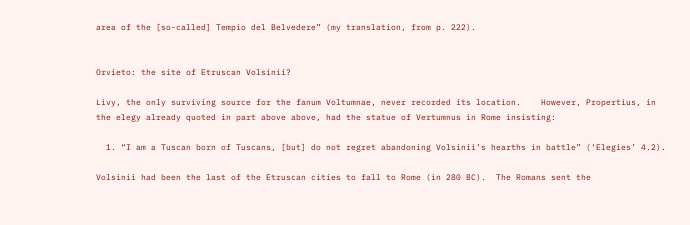area of the [so-called] Tempio del Belvedere” (my translation, from p. 222).


Orvieto: the site of Etruscan Volsinii?

Livy, the only surviving source for the fanum Voltumnae, never recorded its location.    However, Propertius, in the elegy already quoted in part above above, had the statue of Vertumnus in Rome insisting:

  1. “I am a Tuscan born of Tuscans, [but] do not regret abandoning Volsinii’s hearths in battle” (‘Elegies’ 4.2).

Volsinii had been the last of the Etruscan cities to fall to Rome (in 280 BC).  The Romans sent the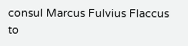consul Marcus Fulvius Flaccus to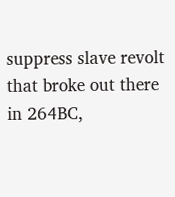suppress slave revolt that broke out there in 264BC,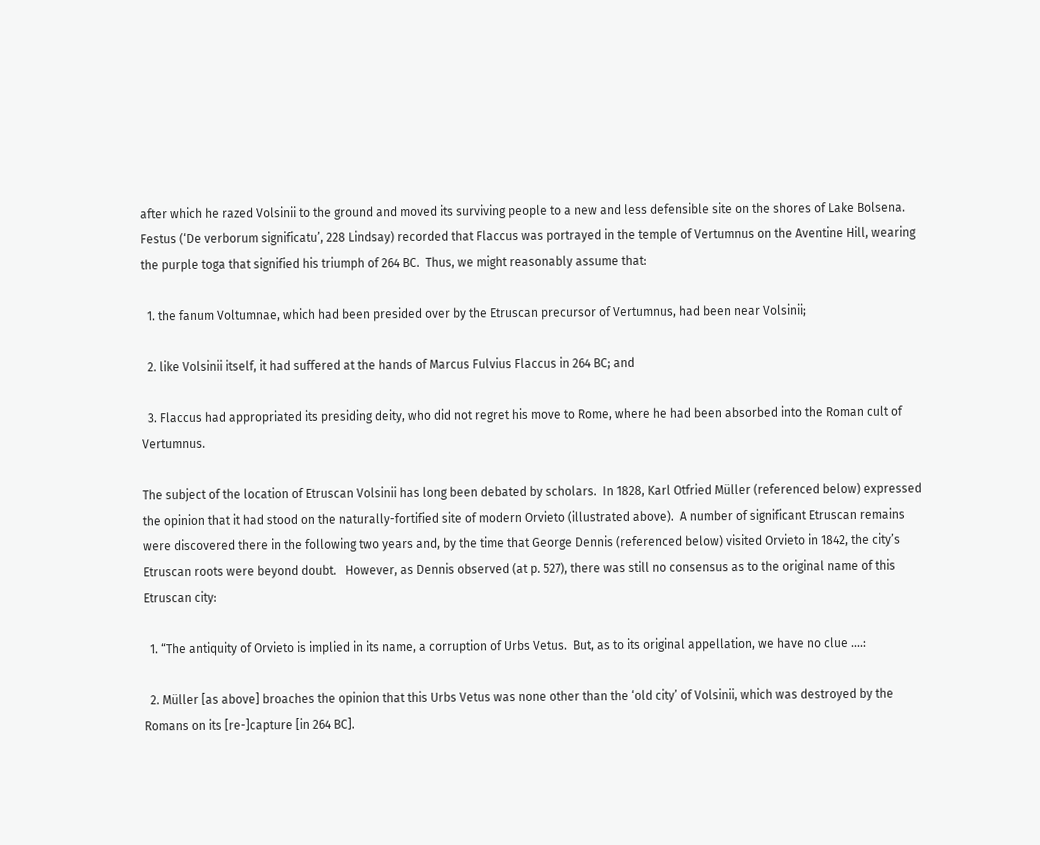after which he razed Volsinii to the ground and moved its surviving people to a new and less defensible site on the shores of Lake Bolsena.  Festus (‘De verborum significatu’, 228 Lindsay) recorded that Flaccus was portrayed in the temple of Vertumnus on the Aventine Hill, wearing the purple toga that signified his triumph of 264 BC.  Thus, we might reasonably assume that:

  1. the fanum Voltumnae, which had been presided over by the Etruscan precursor of Vertumnus, had been near Volsinii;

  2. like Volsinii itself, it had suffered at the hands of Marcus Fulvius Flaccus in 264 BC; and

  3. Flaccus had appropriated its presiding deity, who did not regret his move to Rome, where he had been absorbed into the Roman cult of Vertumnus.

The subject of the location of Etruscan Volsinii has long been debated by scholars.  In 1828, Karl Otfried Müller (referenced below) expressed the opinion that it had stood on the naturally-fortified site of modern Orvieto (illustrated above).  A number of significant Etruscan remains were discovered there in the following two years and, by the time that George Dennis (referenced below) visited Orvieto in 1842, the city’s Etruscan roots were beyond doubt.   However, as Dennis observed (at p. 527), there was still no consensus as to the original name of this Etruscan city:

  1. “The antiquity of Orvieto is implied in its name, a corruption of Urbs Vetus.  But, as to its original appellation, we have no clue ....:

  2. Müller [as above] broaches the opinion that this Urbs Vetus was none other than the ‘old city’ of Volsinii, which was destroyed by the Romans on its [re-]capture [in 264 BC].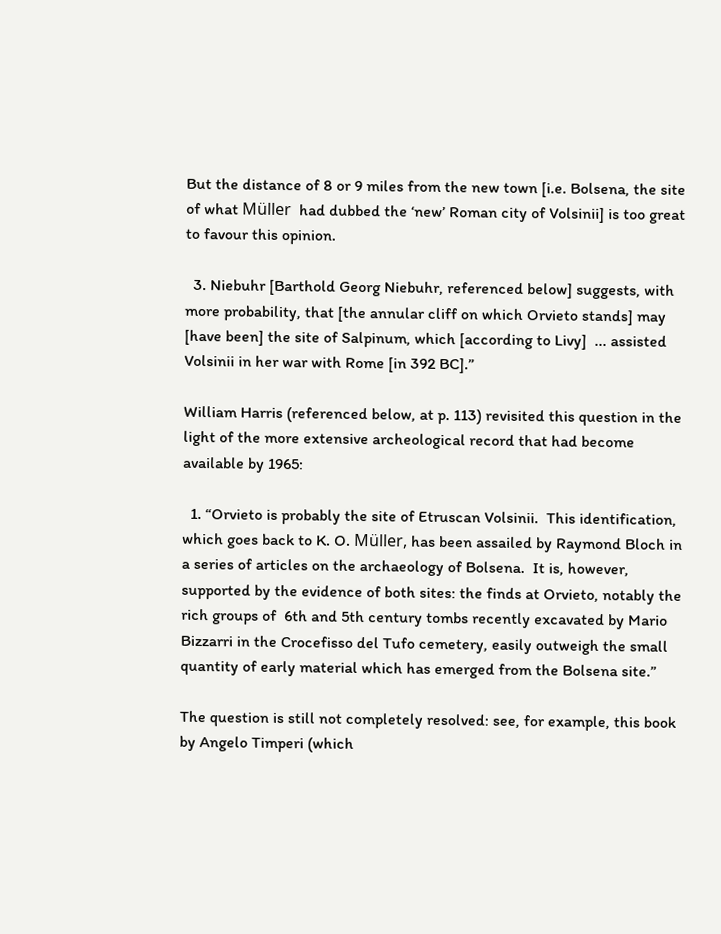But the distance of 8 or 9 miles from the new town [i.e. Bolsena, the site of what Müller  had dubbed the ‘new’ Roman city of Volsinii] is too great to favour this opinion.

  3. Niebuhr [Barthold Georg Niebuhr, referenced below] suggests, with more probability, that [the annular cliff on which Orvieto stands] may [have been] the site of Salpinum, which [according to Livy]  ... assisted Volsinii in her war with Rome [in 392 BC].”

William Harris (referenced below, at p. 113) revisited this question in the light of the more extensive archeological record that had become available by 1965:

  1. “Orvieto is probably the site of Etruscan Volsinii.  This identification, which goes back to K. O. Müller, has been assailed by Raymond Bloch in a series of articles on the archaeology of Bolsena.  It is, however, supported by the evidence of both sites: the finds at Orvieto, notably the rich groups of  6th and 5th century tombs recently excavated by Mario Bizzarri in the Crocefisso del Tufo cemetery, easily outweigh the small quantity of early material which has emerged from the Bolsena site.”

The question is still not completely resolved: see, for example, this book by Angelo Timperi (which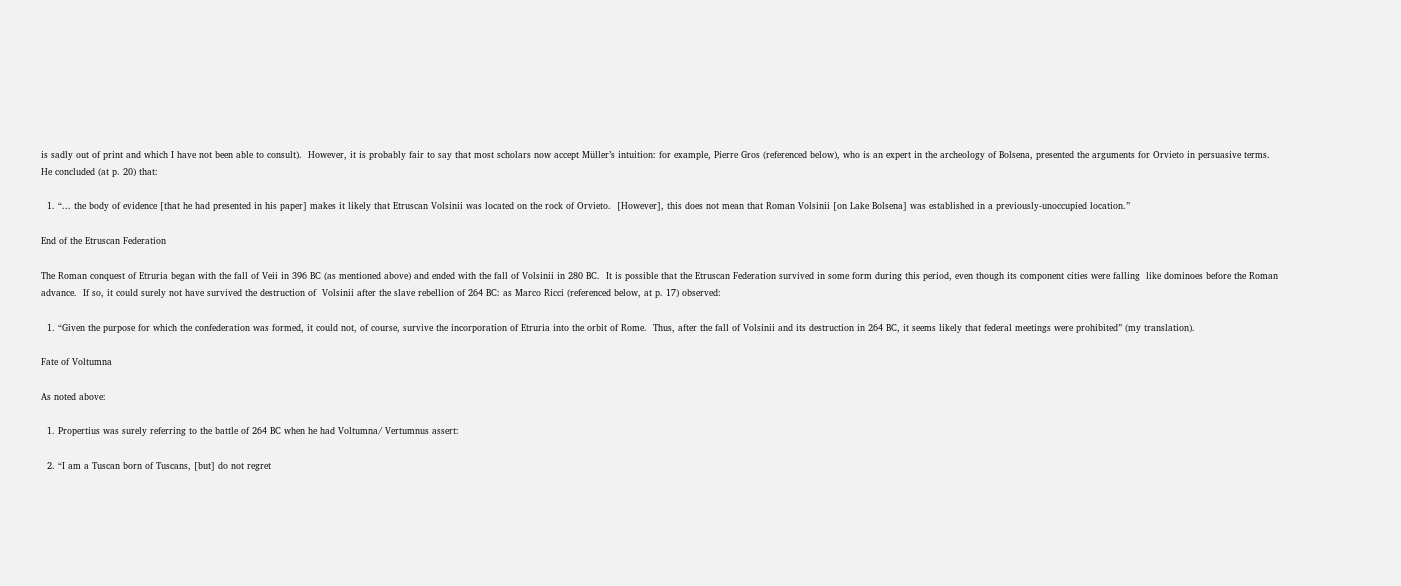is sadly out of print and which I have not been able to consult).  However, it is probably fair to say that most scholars now accept Müller’s intuition: for example, Pierre Gros (referenced below), who is an expert in the archeology of Bolsena, presented the arguments for Orvieto in persuasive terms.  He concluded (at p. 20) that:

  1. “... the body of evidence [that he had presented in his paper] makes it likely that Etruscan Volsinii was located on the rock of Orvieto.  [However], this does not mean that Roman Volsinii [on Lake Bolsena] was established in a previously-unoccupied location.”

End of the Etruscan Federation

The Roman conquest of Etruria began with the fall of Veii in 396 BC (as mentioned above) and ended with the fall of Volsinii in 280 BC.  It is possible that the Etruscan Federation survived in some form during this period, even though its component cities were falling  like dominoes before the Roman advance.  If so, it could surely not have survived the destruction of  Volsinii after the slave rebellion of 264 BC: as Marco Ricci (referenced below, at p. 17) observed:

  1. “Given the purpose for which the confederation was formed, it could not, of course, survive the incorporation of Etruria into the orbit of Rome.  Thus, after the fall of Volsinii and its destruction in 264 BC, it seems likely that federal meetings were prohibited” (my translation).

Fate of Voltumna

As noted above:

  1. Propertius was surely referring to the battle of 264 BC when he had Voltumna/ Vertumnus assert:

  2. “I am a Tuscan born of Tuscans, [but] do not regret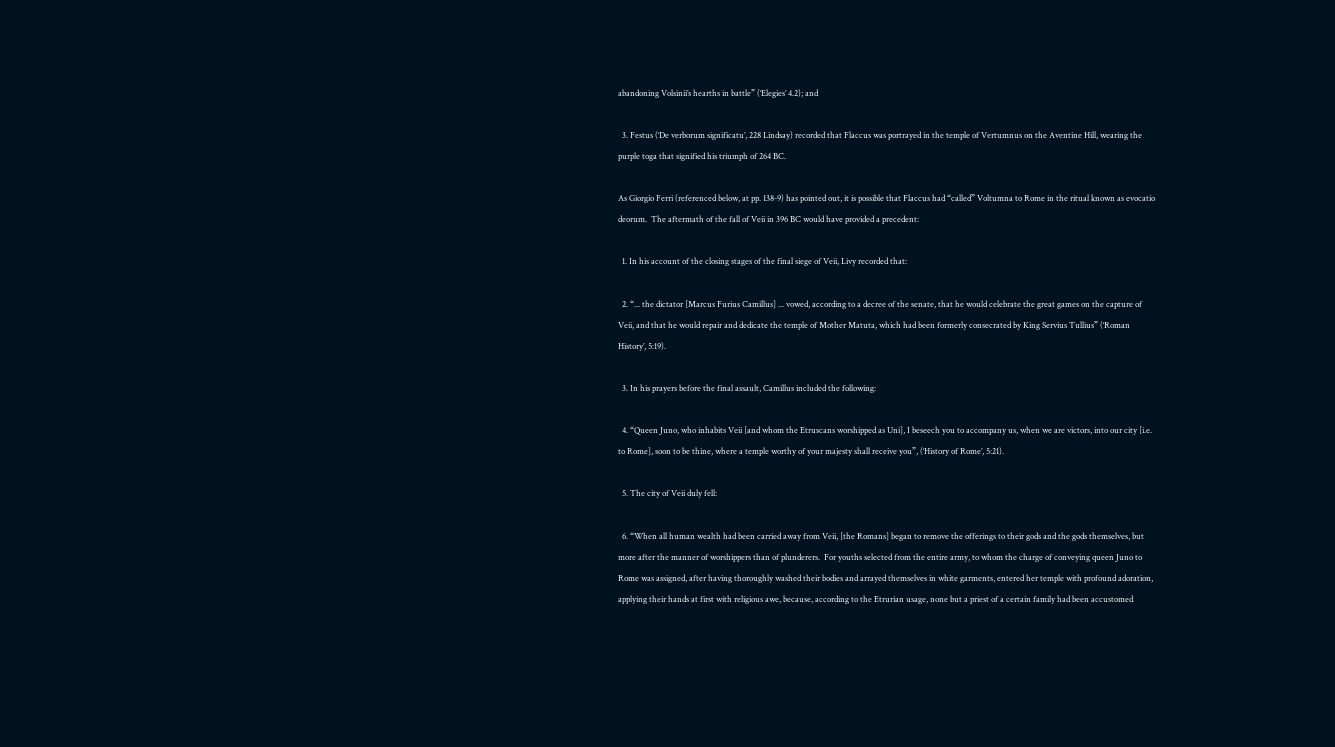abandoning Volsinii’s hearths in battle” (‘Elegies’ 4.2); and

  3. Festus (‘De verborum significatu’, 228 Lindsay) recorded that Flaccus was portrayed in the temple of Vertumnus on the Aventine Hill, wearing the purple toga that signified his triumph of 264 BC.

As Giorgio Ferri (referenced below, at pp. 138-9) has pointed out, it is possible that Flaccus had “called” Voltumna to Rome in the ritual known as evocatio deorum.  The aftermath of the fall of Veii in 396 BC would have provided a precedent:

  1. In his account of the closing stages of the final siege of Veii, Livy recorded that:

  2. “... the dictator [Marcus Furius Camillus] ... vowed, according to a decree of the senate, that he would celebrate the great games on the capture of Veii, and that he would repair and dedicate the temple of Mother Matuta, which had been formerly consecrated by King Servius Tullius” (‘Roman History’, 5:19).

  3. In his prayers before the final assault, Camillus included the following:

  4. “Queen Juno, who inhabits Veii [and whom the Etruscans worshipped as Uni], I beseech you to accompany us, when we are victors, into our city [i.e. to Rome], soon to be thine, where a temple worthy of your majesty shall receive you”, (‘History of Rome’, 5:21).

  5. The city of Veii duly fell:

  6. “When all human wealth had been carried away from Veii, [the Romans] began to remove the offerings to their gods and the gods themselves, but more after the manner of worshippers than of plunderers.  For youths selected from the entire army, to whom the charge of conveying queen Juno to Rome was assigned, after having thoroughly washed their bodies and arrayed themselves in white garments, entered her temple with profound adoration, applying their hands at first with religious awe, because, according to the Etrurian usage, none but a priest of a certain family had been accustomed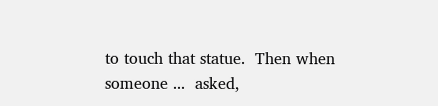to touch that statue.  Then when someone ...  asked,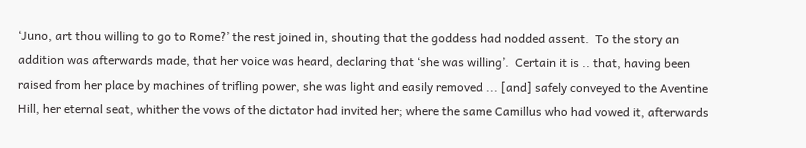‘Juno, art thou willing to go to Rome?’ the rest joined in, shouting that the goddess had nodded assent.  To the story an addition was afterwards made, that her voice was heard, declaring that ‘she was willing’.  Certain it is .. that, having been raised from her place by machines of trifling power, she was light and easily removed ... [and] safely conveyed to the Aventine Hill, her eternal seat, whither the vows of the dictator had invited her; where the same Camillus who had vowed it, afterwards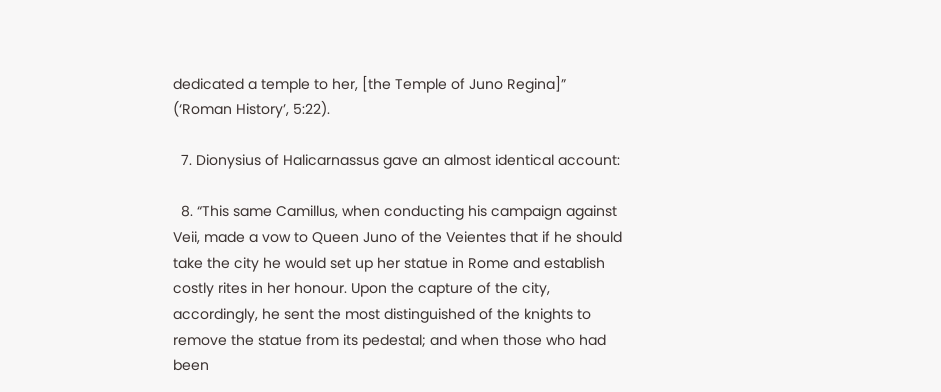dedicated a temple to her, [the Temple of Juno Regina]” (‘Roman History’, 5:22).

  7. Dionysius of Halicarnassus gave an almost identical account:

  8. “This same Camillus, when conducting his campaign against Veii, made a vow to Queen Juno of the Veientes that if he should take the city he would set up her statue in Rome and establish costly rites in her honour. Upon the capture of the city, accordingly, he sent the most distinguished of the knights to remove the statue from its pedestal; and when those who had been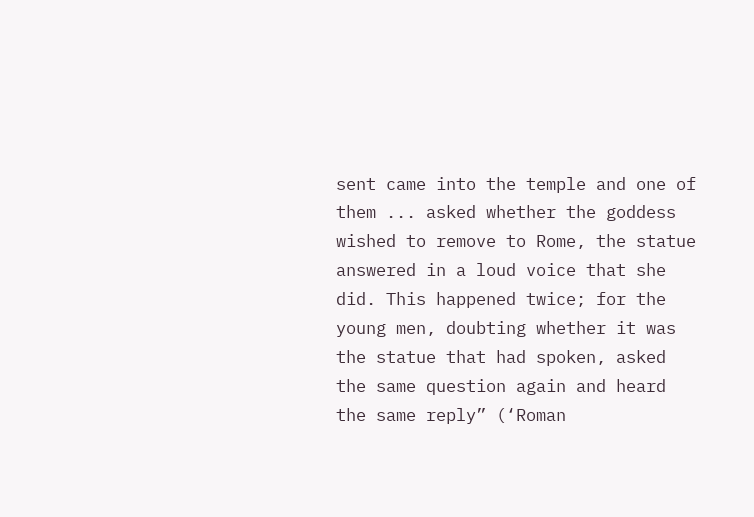sent came into the temple and one of them ... asked whether the goddess wished to remove to Rome, the statue answered in a loud voice that she did. This happened twice; for the young men, doubting whether it was the statue that had spoken, asked the same question again and heard the same reply” (‘Roman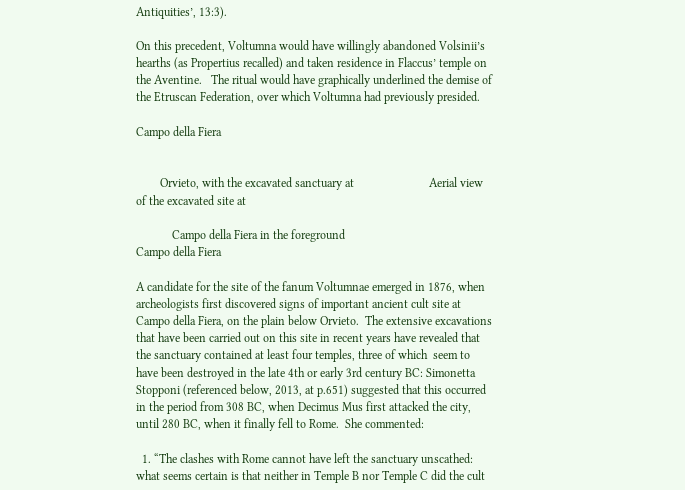Antiquities’, 13:3).

On this precedent, Voltumna would have willingly abandoned Volsinii’s hearths (as Propertius recalled) and taken residence in Flaccus’ temple on the Aventine.   The ritual would have graphically underlined the demise of the Etruscan Federation, over which Voltumna had previously presided.

Campo della Fiera


        Orvieto, with the excavated sanctuary at                         Aerial view of the excavated site at

            Campo della Fiera in the foreground                                         Campo della Fiera

A candidate for the site of the fanum Voltumnae emerged in 1876, when archeologists first discovered signs of important ancient cult site at Campo della Fiera, on the plain below Orvieto.  The extensive excavations that have been carried out on this site in recent years have revealed that the sanctuary contained at least four temples, three of which  seem to have been destroyed in the late 4th or early 3rd century BC: Simonetta Stopponi (referenced below, 2013, at p.651) suggested that this occurred in the period from 308 BC, when Decimus Mus first attacked the city, until 280 BC, when it finally fell to Rome.  She commented:

  1. “The clashes with Rome cannot have left the sanctuary unscathed: what seems certain is that neither in Temple B nor Temple C did the cult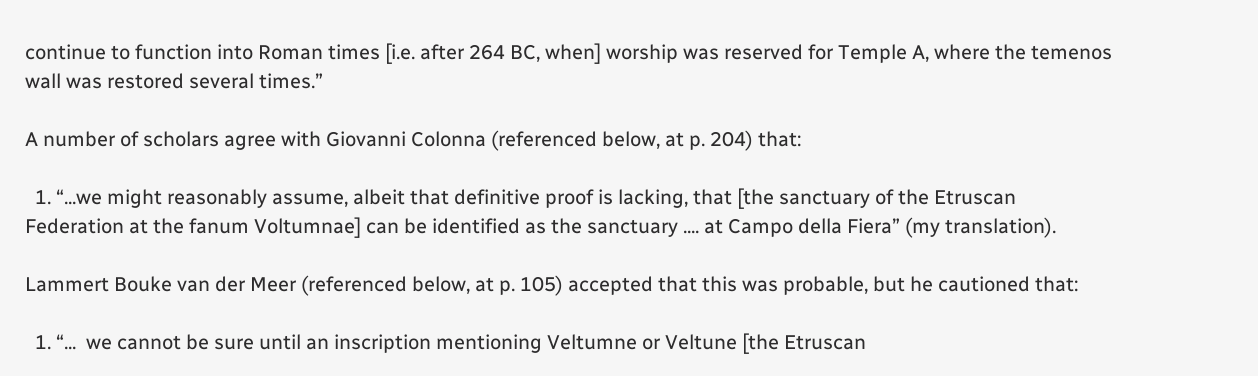continue to function into Roman times [i.e. after 264 BC, when] worship was reserved for Temple A, where the temenos wall was restored several times.”

A number of scholars agree with Giovanni Colonna (referenced below, at p. 204) that:

  1. “...we might reasonably assume, albeit that definitive proof is lacking, that [the sanctuary of the Etruscan Federation at the fanum Voltumnae] can be identified as the sanctuary .... at Campo della Fiera” (my translation).

Lammert Bouke van der Meer (referenced below, at p. 105) accepted that this was probable, but he cautioned that:

  1. “...  we cannot be sure until an inscription mentioning Veltumne or Veltune [the Etruscan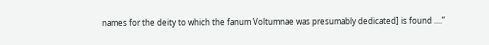names for the deity to which the fanum Voltumnae was presumably dedicated] is found ....”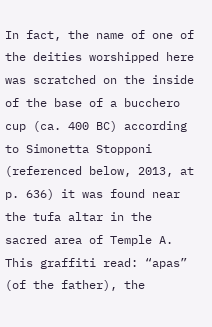In fact, the name of one of the deities worshipped here was scratched on the inside of the base of a bucchero cup (ca. 400 BC) according to Simonetta Stopponi (referenced below, 2013, at p. 636) it was found near the tufa altar in the sacred area of Temple A.  This graffiti read: “apas” (of the father), the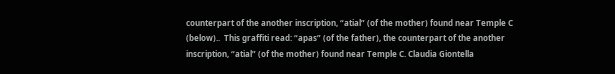counterpart of the another inscription, “atial” (of the mother) found near Temple C (below)..  This graffiti read: “apas” (of the father), the counterpart of the another inscription, “atial” (of the mother) found near Temple C. Claudia Giontella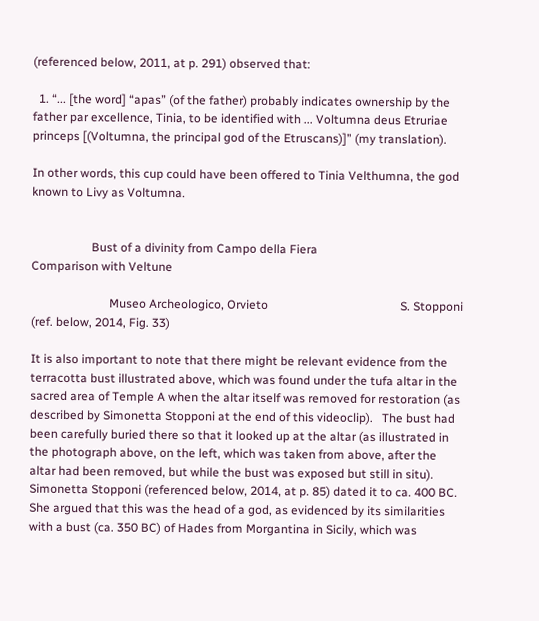(referenced below, 2011, at p. 291) observed that:

  1. “... [the word] “apas” (of the father) probably indicates ownership by the father par excellence, Tinia, to be identified with ... Voltumna deus Etruriae princeps [(Voltumna, the principal god of the Etruscans)]” (my translation).

In other words, this cup could have been offered to Tinia Velthumna, the god known to Livy as Voltumna.


                    Bust of a divinity from Campo della Fiera                                   Comparison with Veltune

                          Museo Archeologico, Orvieto                                            S. Stopponi (ref. below, 2014, Fig. 33)

It is also important to note that there might be relevant evidence from the terracotta bust illustrated above, which was found under the tufa altar in the sacred area of Temple A when the altar itself was removed for restoration (as described by Simonetta Stopponi at the end of this videoclip).   The bust had been carefully buried there so that it looked up at the altar (as illustrated in the photograph above, on the left, which was taken from above, after the altar had been removed, but while the bust was exposed but still in situ).  Simonetta Stopponi (referenced below, 2014, at p. 85) dated it to ca. 400 BC.  She argued that this was the head of a god, as evidenced by its similarities with a bust (ca. 350 BC) of Hades from Morgantina in Sicily, which was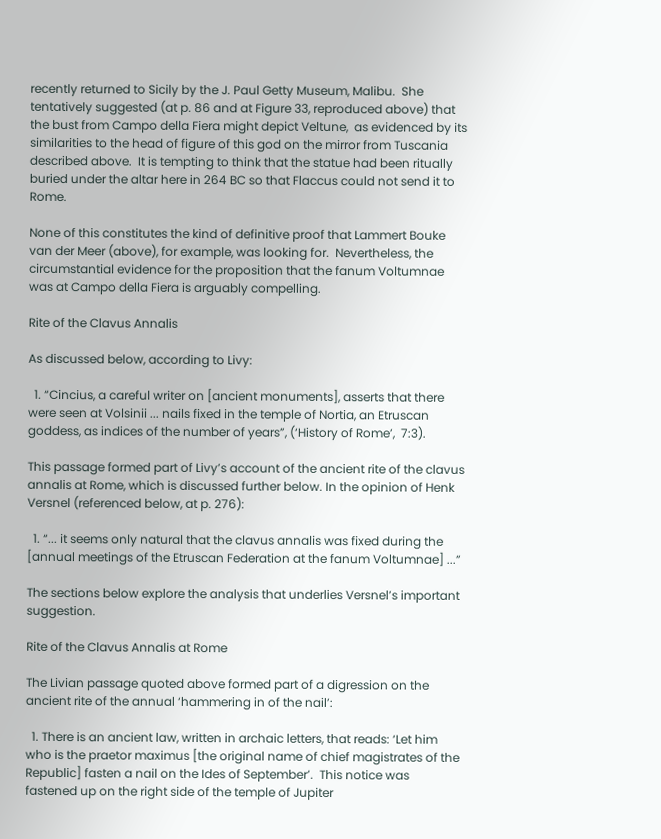recently returned to Sicily by the J. Paul Getty Museum, Malibu.  She tentatively suggested (at p. 86 and at Figure 33, reproduced above) that the bust from Campo della Fiera might depict Veltune,  as evidenced by its similarities to the head of figure of this god on the mirror from Tuscania described above.  It is tempting to think that the statue had been ritually buried under the altar here in 264 BC so that Flaccus could not send it to Rome.

None of this constitutes the kind of definitive proof that Lammert Bouke van der Meer (above), for example, was looking for.  Nevertheless, the circumstantial evidence for the proposition that the fanum Voltumnae was at Campo della Fiera is arguably compelling.

Rite of the Clavus Annalis

As discussed below, according to Livy:

  1. “Cincius, a careful writer on [ancient monuments], asserts that there were seen at Volsinii ... nails fixed in the temple of Nortia, an Etruscan goddess, as indices of the number of years”, (‘History of Rome’,  7:3).

This passage formed part of Livy’s account of the ancient rite of the clavus annalis at Rome, which is discussed further below. In the opinion of Henk Versnel (referenced below, at p. 276):

  1. “... it seems only natural that the clavus annalis was fixed during the [annual meetings of the Etruscan Federation at the fanum Voltumnae] ...”

The sections below explore the analysis that underlies Versnel’s important suggestion.

Rite of the Clavus Annalis at Rome

The Livian passage quoted above formed part of a digression on the ancient rite of the annual ‘hammering in of the nail’:

  1. There is an ancient law, written in archaic letters, that reads: ‘Let him who is the praetor maximus [the original name of chief magistrates of the Republic] fasten a nail on the Ides of September’.  This notice was fastened up on the right side of the temple of Jupiter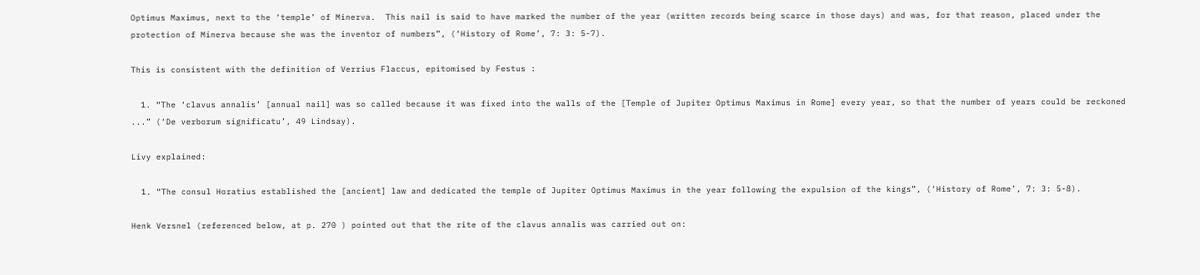Optimus Maximus, next to the ‘temple’ of Minerva.  This nail is said to have marked the number of the year (written records being scarce in those days) and was, for that reason, placed under the protection of Minerva because she was the inventor of numbers”, (‘History of Rome’, 7: 3: 5-7).

This is consistent with the definition of Verrius Flaccus, epitomised by Festus :

  1. “The ‘clavus annalis’ [annual nail] was so called because it was fixed into the walls of the [Temple of Jupiter Optimus Maximus in Rome] every year, so that the number of years could be reckoned ...” (‘De verborum significatu’, 49 Lindsay).

Livy explained:

  1. “The consul Horatius established the [ancient] law and dedicated the temple of Jupiter Optimus Maximus in the year following the expulsion of the kings”, (‘History of Rome’, 7: 3: 5-8).

Henk Versnel (referenced below, at p. 270 ) pointed out that the rite of the clavus annalis was carried out on: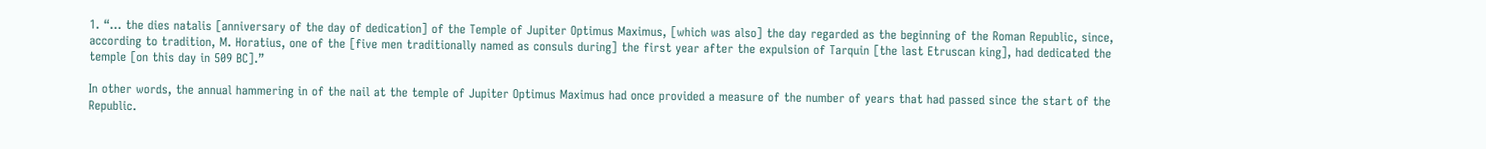1. “... the dies natalis [anniversary of the day of dedication] of the Temple of Jupiter Optimus Maximus, [which was also] the day regarded as the beginning of the Roman Republic, since, according to tradition, M. Horatius, one of the [five men traditionally named as consuls during] the first year after the expulsion of Tarquin [the last Etruscan king], had dedicated the temple [on this day in 509 BC].”

In other words, the annual hammering in of the nail at the temple of Jupiter Optimus Maximus had once provided a measure of the number of years that had passed since the start of the Republic.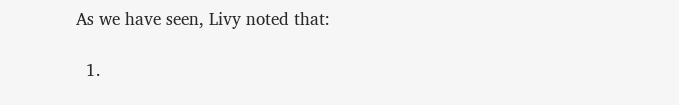As we have seen, Livy noted that:

  1.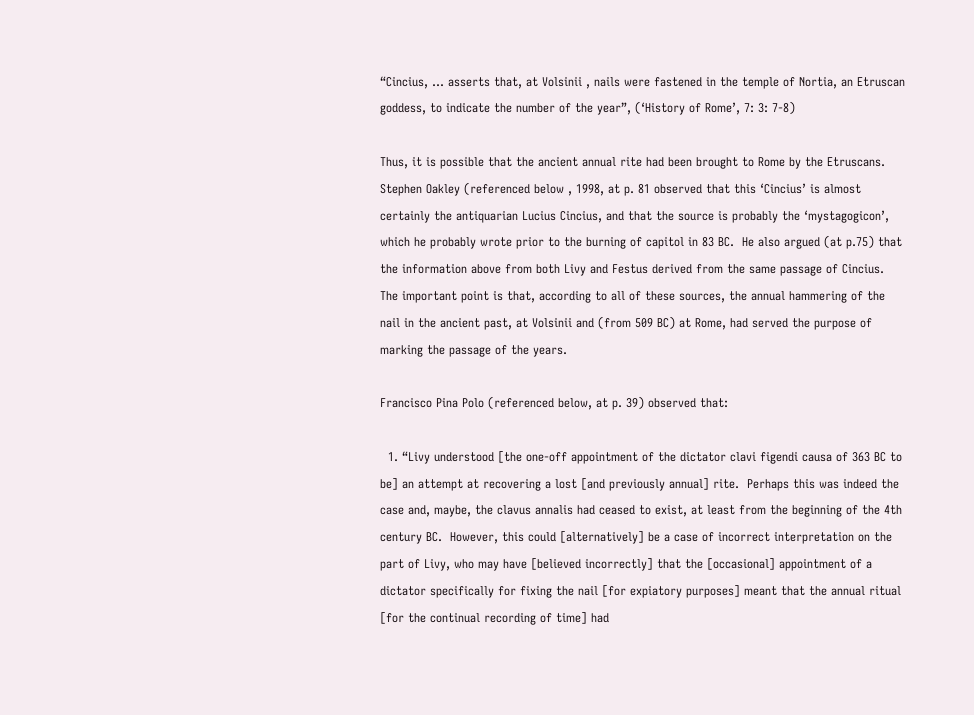“Cincius, ... asserts that, at Volsinii , nails were fastened in the temple of Nortia, an Etruscan goddess, to indicate the number of the year”, (‘History of Rome’, 7: 3: 7-8)

Thus, it is possible that the ancient annual rite had been brought to Rome by the Etruscans.  Stephen Oakley (referenced below , 1998, at p. 81 observed that this ‘Cincius’ is almost certainly the antiquarian Lucius Cincius, and that the source is probably the ‘mystagogicon’, which he probably wrote prior to the burning of capitol in 83 BC.  He also argued (at p.75) that the information above from both Livy and Festus derived from the same passage of Cincius.  The important point is that, according to all of these sources, the annual hammering of the nail in the ancient past, at Volsinii and (from 509 BC) at Rome, had served the purpose of marking the passage of the years.

Francisco Pina Polo (referenced below, at p. 39) observed that:

  1. “Livy understood [the one-off appointment of the dictator clavi figendi causa of 363 BC to be] an attempt at recovering a lost [and previously annual] rite.  Perhaps this was indeed the case and, maybe, the clavus annalis had ceased to exist, at least from the beginning of the 4th century BC.  However, this could [alternatively] be a case of incorrect interpretation on the part of Livy, who may have [believed incorrectly] that the [occasional] appointment of a dictator specifically for fixing the nail [for expiatory purposes] meant that the annual ritual [for the continual recording of time] had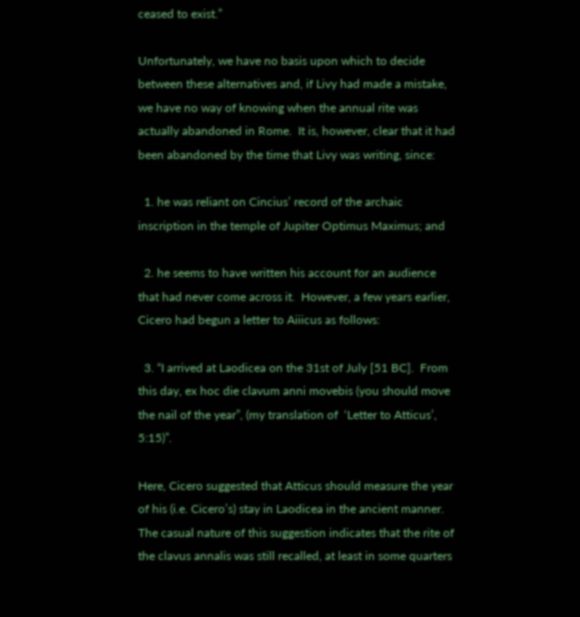ceased to exist.”

Unfortunately, we have no basis upon which to decide between these alternatives and, if Livy had made a mistake, we have no way of knowing when the annual rite was actually abandoned in Rome.  It is, however, clear that it had been abandoned by the time that Livy was writing, since:

  1. he was reliant on Cincius’ record of the archaic inscription in the temple of Jupiter Optimus Maximus; and

  2. he seems to have written his account for an audience that had never come across it.  However, a few years earlier, Cicero had begun a letter to Aiiicus as follows:

  3. “I arrived at Laodicea on the 31st of July [51 BC].  From this day, ex hoc die clavum anni movebis (you should move the nail of the year”, (my translation of  ‘Letter to Atticus’, 5:15)”.

Here, Cicero suggested that Atticus should measure the year of his (i.e. Cicero’s) stay in Laodicea in the ancient manner.  The casual nature of this suggestion indicates that the rite of the clavus annalis was still recalled, at least in some quarters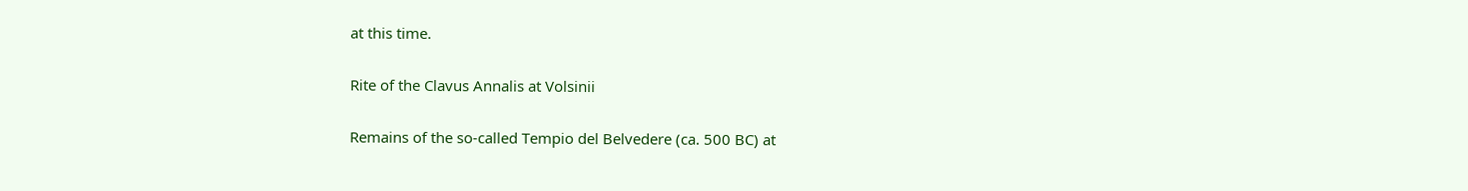at this time.

Rite of the Clavus Annalis at Volsinii

Remains of the so-called Tempio del Belvedere (ca. 500 BC) at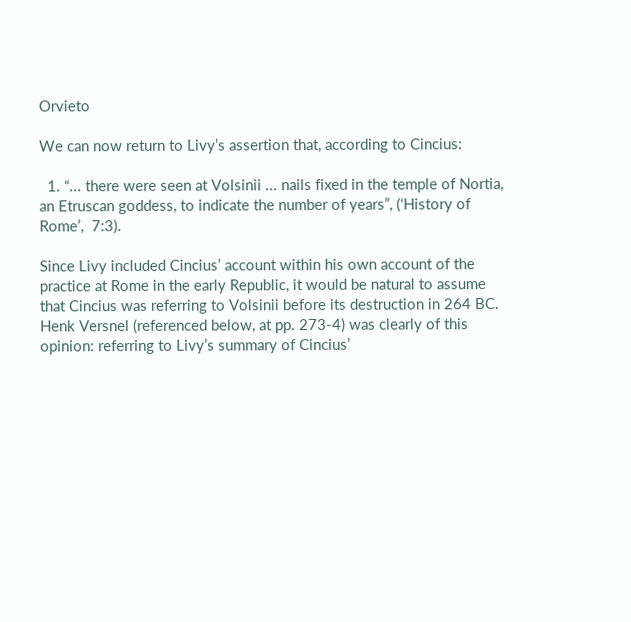Orvieto

We can now return to Livy’s assertion that, according to Cincius:

  1. “... there were seen at Volsinii ... nails fixed in the temple of Nortia, an Etruscan goddess, to indicate the number of years”, (‘History of Rome’,  7:3).

Since Livy included Cincius’ account within his own account of the practice at Rome in the early Republic, it would be natural to assume that Cincius was referring to Volsinii before its destruction in 264 BC.  Henk Versnel (referenced below, at pp. 273-4) was clearly of this opinion: referring to Livy’s summary of Cincius’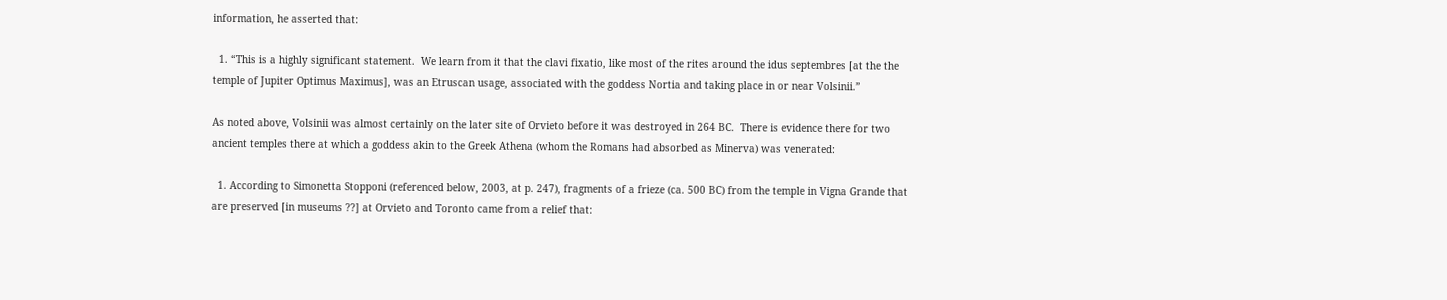information, he asserted that:

  1. “This is a highly significant statement.  We learn from it that the clavi fixatio, like most of the rites around the idus septembres [at the the temple of Jupiter Optimus Maximus], was an Etruscan usage, associated with the goddess Nortia and taking place in or near Volsinii.”

As noted above, Volsinii was almost certainly on the later site of Orvieto before it was destroyed in 264 BC.  There is evidence there for two ancient temples there at which a goddess akin to the Greek Athena (whom the Romans had absorbed as Minerva) was venerated:

  1. According to Simonetta Stopponi (referenced below, 2003, at p. 247), fragments of a frieze (ca. 500 BC) from the temple in Vigna Grande that are preserved [in museums ??] at Orvieto and Toronto came from a relief that: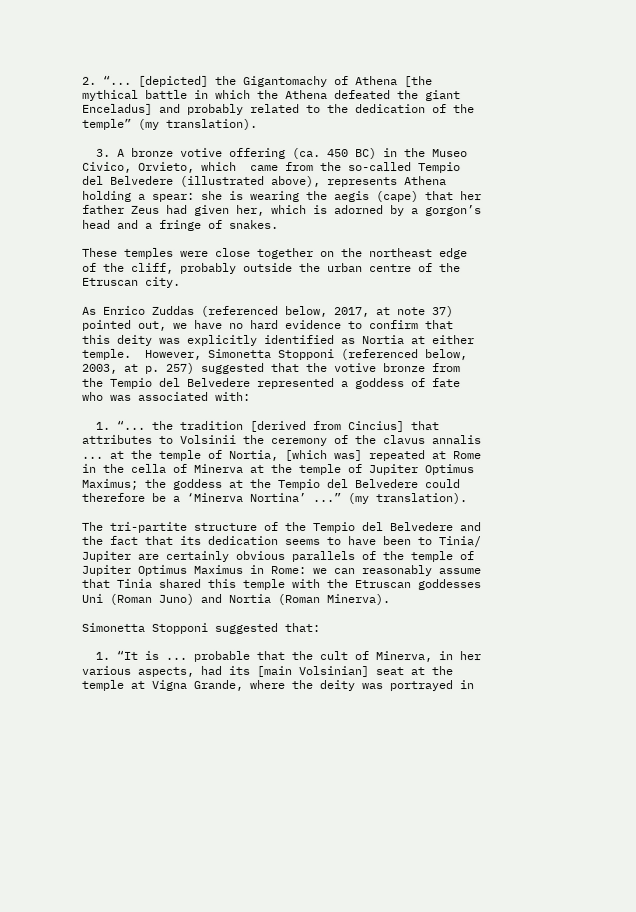2. “... [depicted] the Gigantomachy of Athena [the mythical battle in which the Athena defeated the giant Enceladus] and probably related to the dedication of the temple” (my translation).

  3. A bronze votive offering (ca. 450 BC) in the Museo Civico, Orvieto, which  came from the so-called Tempio del Belvedere (illustrated above), represents Athena holding a spear: she is wearing the aegis (cape) that her father Zeus had given her, which is adorned by a gorgon’s head and a fringe of snakes.

These temples were close together on the northeast edge of the cliff, probably outside the urban centre of the Etruscan city.

As Enrico Zuddas (referenced below, 2017, at note 37) pointed out, we have no hard evidence to confirm that this deity was explicitly identified as Nortia at either temple.  However, Simonetta Stopponi (referenced below, 2003, at p. 257) suggested that the votive bronze from the Tempio del Belvedere represented a goddess of fate who was associated with:

  1. “... the tradition [derived from Cincius] that attributes to Volsinii the ceremony of the clavus annalis ... at the temple of Nortia, [which was] repeated at Rome in the cella of Minerva at the temple of Jupiter Optimus Maximus; the goddess at the Tempio del Belvedere could therefore be a ‘Minerva Nortina’ ...” (my translation).

The tri-partite structure of the Tempio del Belvedere and the fact that its dedication seems to have been to Tinia/ Jupiter are certainly obvious parallels of the temple of Jupiter Optimus Maximus in Rome: we can reasonably assume that Tinia shared this temple with the Etruscan goddesses Uni (Roman Juno) and Nortia (Roman Minerva).

Simonetta Stopponi suggested that:

  1. “It is ... probable that the cult of Minerva, in her various aspects, had its [main Volsinian] seat at the temple at Vigna Grande, where the deity was portrayed in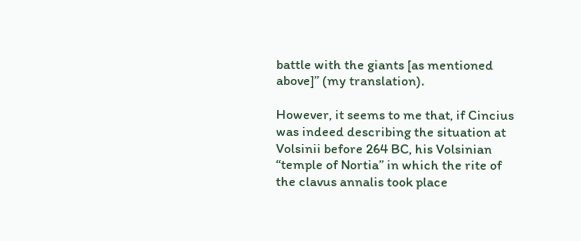battle with the giants [as mentioned above]” (my translation).

However, it seems to me that, if Cincius was indeed describing the situation at Volsinii before 264 BC, his Volsinian  “temple of Nortia” in which the rite of the clavus annalis took place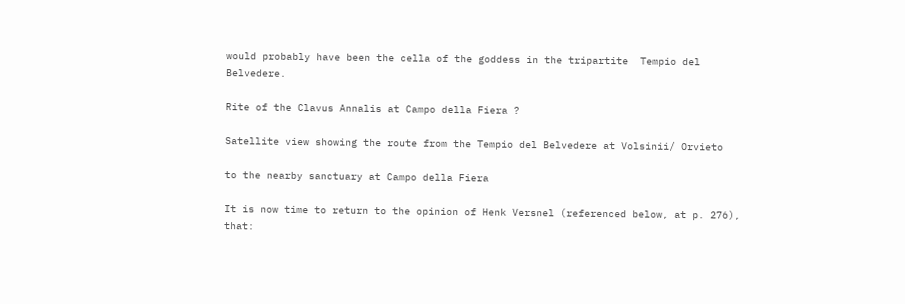would probably have been the cella of the goddess in the tripartite  Tempio del Belvedere.

Rite of the Clavus Annalis at Campo della Fiera ?

Satellite view showing the route from the Tempio del Belvedere at Volsinii/ Orvieto

to the nearby sanctuary at Campo della Fiera

It is now time to return to the opinion of Henk Versnel (referenced below, at p. 276), that: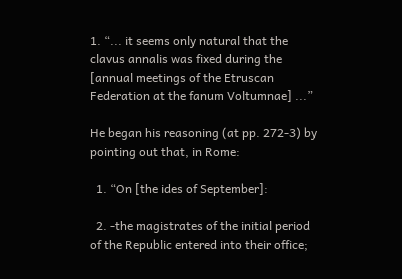1. “... it seems only natural that the clavus annalis was fixed during the [annual meetings of the Etruscan Federation at the fanum Voltumnae] ...”

He began his reasoning (at pp. 272-3) by pointing out that, in Rome:

  1. “On [the ides of September]:

  2. -the magistrates of the initial period of the Republic entered into their office;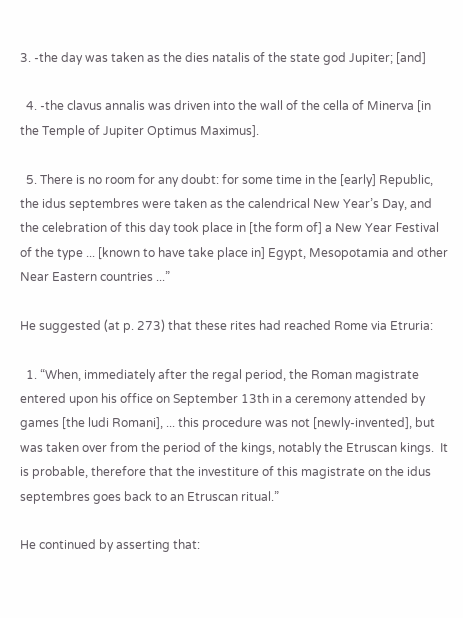3. -the day was taken as the dies natalis of the state god Jupiter; [and]

  4. -the clavus annalis was driven into the wall of the cella of Minerva [in the Temple of Jupiter Optimus Maximus].

  5. There is no room for any doubt: for some time in the [early] Republic, the idus septembres were taken as the calendrical New Year’s Day, and the celebration of this day took place in [the form of] a New Year Festival of the type ... [known to have take place in] Egypt, Mesopotamia and other Near Eastern countries ...”

He suggested (at p. 273) that these rites had reached Rome via Etruria:

  1. “When, immediately after the regal period, the Roman magistrate entered upon his office on September 13th in a ceremony attended by games [the ludi Romani], ... this procedure was not [newly-invented], but was taken over from the period of the kings, notably the Etruscan kings.  It is probable, therefore that the investiture of this magistrate on the idus septembres goes back to an Etruscan ritual.”

He continued by asserting that: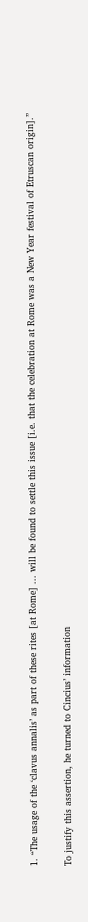1. “The usage of the ‘clavus annalis’ as part of these rites [at Rome] ... will be found to settle this issue [i.e. that the celebration at Rome was a New Year festival of Etruscan origin].”

To justify this assertion, he turned to Cincius’ information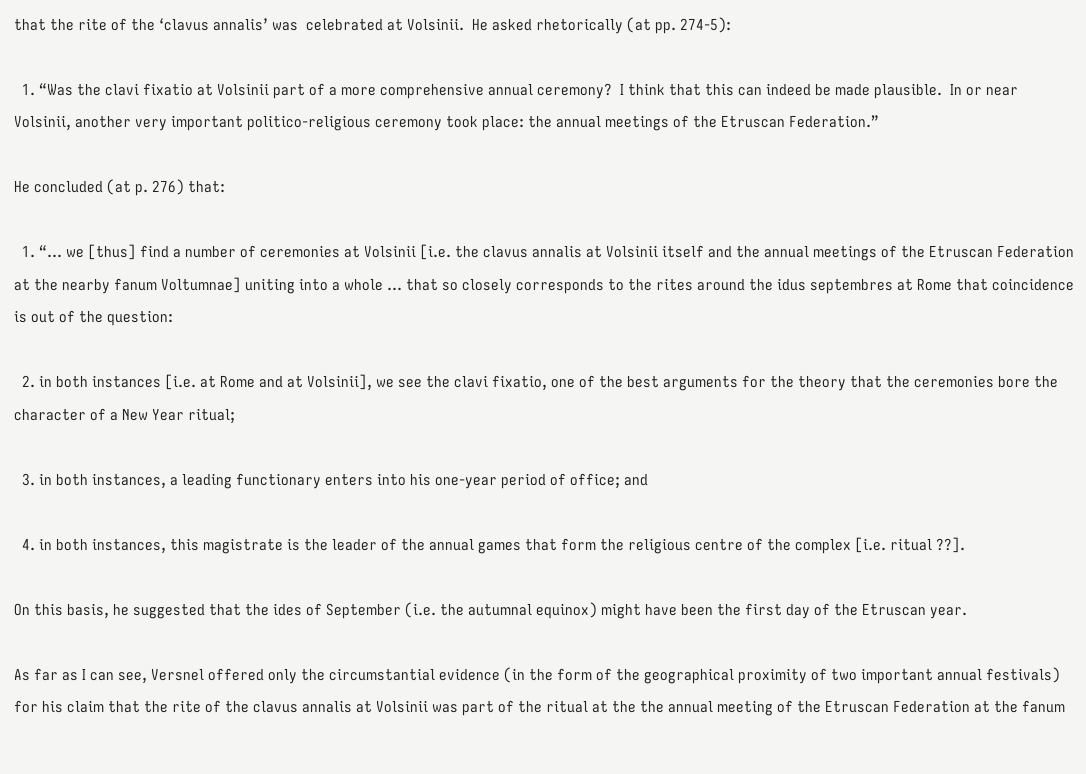that the rite of the ‘clavus annalis’ was  celebrated at Volsinii.  He asked rhetorically (at pp. 274-5):

  1. “Was the clavi fixatio at Volsinii part of a more comprehensive annual ceremony?  I think that this can indeed be made plausible.  In or near Volsinii, another very important politico-religious ceremony took place: the annual meetings of the Etruscan Federation.”

He concluded (at p. 276) that:

  1. “... we [thus] find a number of ceremonies at Volsinii [i.e. the clavus annalis at Volsinii itself and the annual meetings of the Etruscan Federation at the nearby fanum Voltumnae] uniting into a whole ... that so closely corresponds to the rites around the idus septembres at Rome that coincidence is out of the question:

  2. in both instances [i.e. at Rome and at Volsinii], we see the clavi fixatio, one of the best arguments for the theory that the ceremonies bore the character of a New Year ritual;

  3. in both instances, a leading functionary enters into his one-year period of office; and

  4. in both instances, this magistrate is the leader of the annual games that form the religious centre of the complex [i.e. ritual ??].

On this basis, he suggested that the ides of September (i.e. the autumnal equinox) might have been the first day of the Etruscan year.

As far as I can see, Versnel offered only the circumstantial evidence (in the form of the geographical proximity of two important annual festivals) for his claim that the rite of the clavus annalis at Volsinii was part of the ritual at the the annual meeting of the Etruscan Federation at the fanum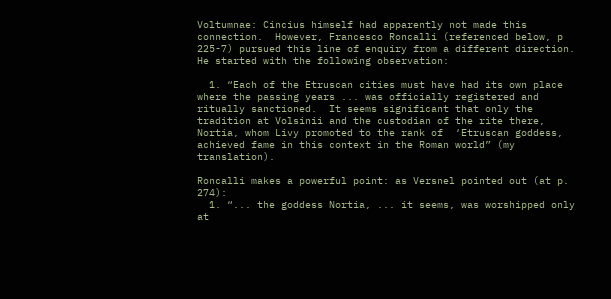Voltumnae: Cincius himself had apparently not made this connection.  However, Francesco Roncalli (referenced below, p 225-7) pursued this line of enquiry from a different direction.  He started with the following observation:

  1. “Each of the Etruscan cities must have had its own place where the passing years ... was officially registered and ritually sanctioned.  It seems significant that only the tradition at Volsinii and the custodian of the rite there, Nortia, whom Livy promoted to the rank of  ‘Etruscan goddess, achieved fame in this context in the Roman world” (my translation).

Roncalli makes a powerful point: as Versnel pointed out (at p. 274):
  1. “... the goddess Nortia, ... it seems, was worshipped only at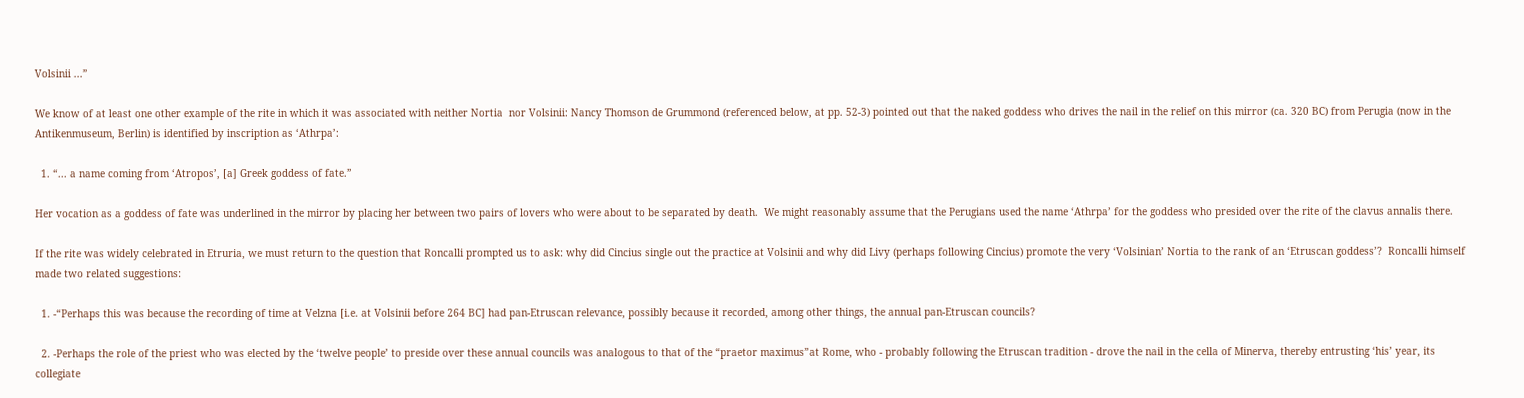Volsinii ...”

We know of at least one other example of the rite in which it was associated with neither Nortia  nor Volsinii: Nancy Thomson de Grummond (referenced below, at pp. 52-3) pointed out that the naked goddess who drives the nail in the relief on this mirror (ca. 320 BC) from Perugia (now in the Antikenmuseum, Berlin) is identified by inscription as ‘Athrpa’:

  1. “... a name coming from ‘Atropos’, [a] Greek goddess of fate.”

Her vocation as a goddess of fate was underlined in the mirror by placing her between two pairs of lovers who were about to be separated by death.  We might reasonably assume that the Perugians used the name ‘Athrpa’ for the goddess who presided over the rite of the clavus annalis there.

If the rite was widely celebrated in Etruria, we must return to the question that Roncalli prompted us to ask: why did Cincius single out the practice at Volsinii and why did Livy (perhaps following Cincius) promote the very ‘Volsinian’ Nortia to the rank of an ‘Etruscan goddess’?  Roncalli himself made two related suggestions:

  1. -“Perhaps this was because the recording of time at Velzna [i.e. at Volsinii before 264 BC] had pan-Etruscan relevance, possibly because it recorded, among other things, the annual pan-Etruscan councils?

  2. -Perhaps the role of the priest who was elected by the ‘twelve people’ to preside over these annual councils was analogous to that of the “praetor maximus”at Rome, who - probably following the Etruscan tradition - drove the nail in the cella of Minerva, thereby entrusting ‘his’ year, its collegiate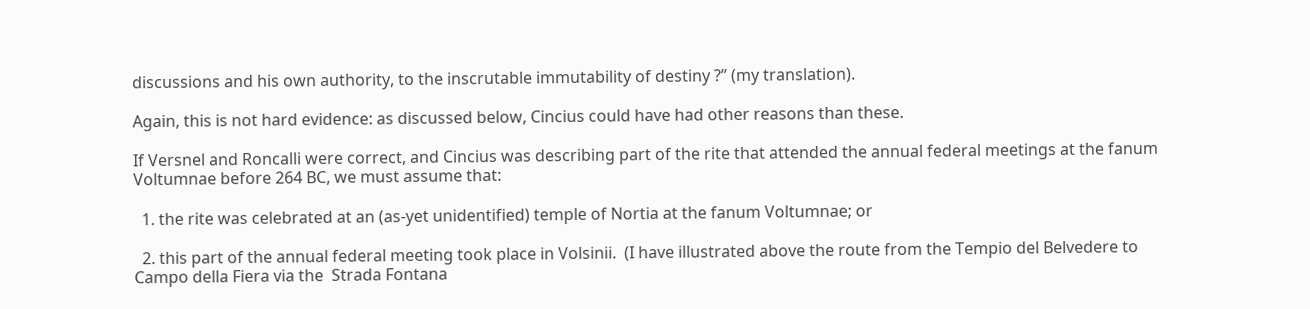discussions and his own authority, to the inscrutable immutability of destiny ?” (my translation).

Again, this is not hard evidence: as discussed below, Cincius could have had other reasons than these.

If Versnel and Roncalli were correct, and Cincius was describing part of the rite that attended the annual federal meetings at the fanum Voltumnae before 264 BC, we must assume that:

  1. the rite was celebrated at an (as-yet unidentified) temple of Nortia at the fanum Voltumnae; or

  2. this part of the annual federal meeting took place in Volsinii.  (I have illustrated above the route from the Tempio del Belvedere to Campo della Fiera via the  Strada Fontana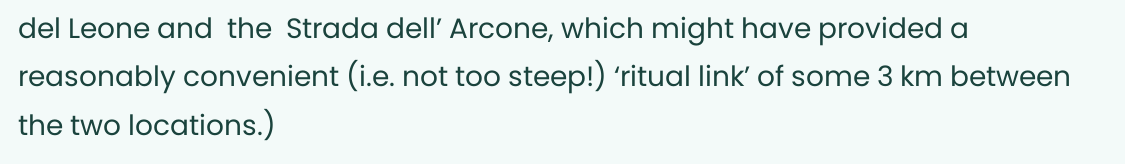del Leone and  the  Strada dell’ Arcone, which might have provided a reasonably convenient (i.e. not too steep!) ‘ritual link’ of some 3 km between the two locations.)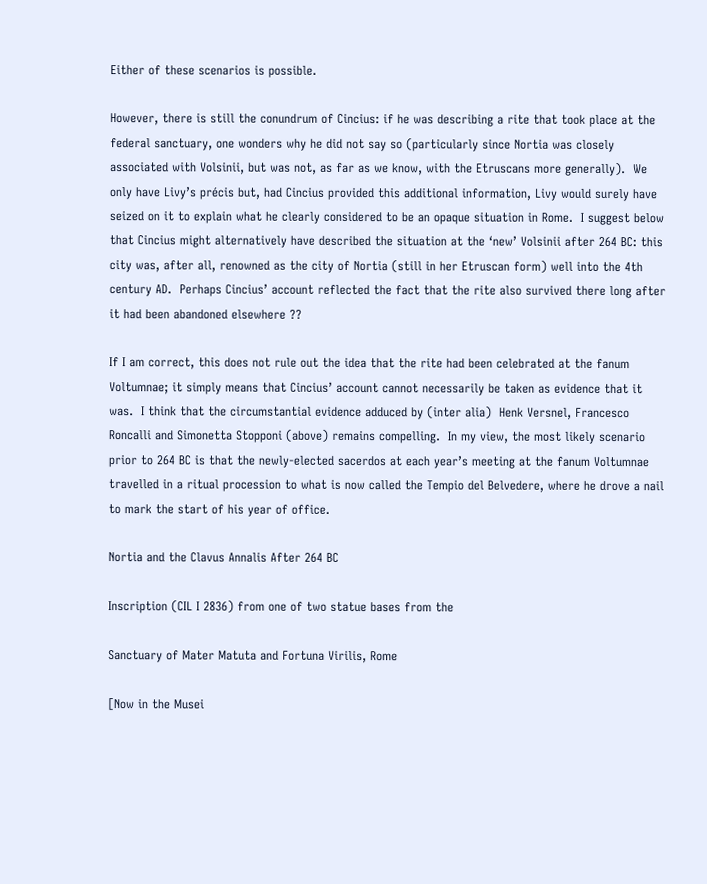Either of these scenarios is possible.

However, there is still the conundrum of Cincius: if he was describing a rite that took place at the federal sanctuary, one wonders why he did not say so (particularly since Nortia was closely associated with Volsinii, but was not, as far as we know, with the Etruscans more generally).  We only have Livy’s précis but, had Cincius provided this additional information, Livy would surely have seized on it to explain what he clearly considered to be an opaque situation in Rome.  I suggest below that Cincius might alternatively have described the situation at the ‘new’ Volsinii after 264 BC: this city was, after all, renowned as the city of Nortia (still in her Etruscan form) well into the 4th century AD.  Perhaps Cincius’ account reflected the fact that the rite also survived there long after it had been abandoned elsewhere ??

If I am correct, this does not rule out the idea that the rite had been celebrated at the fanum Voltumnae; it simply means that Cincius’ account cannot necessarily be taken as evidence that it was.  I think that the circumstantial evidence adduced by (inter alia)  Henk Versnel, Francesco Roncalli and Simonetta Stopponi (above) remains compelling.  In my view, the most likely scenario prior to 264 BC is that the newly-elected sacerdos at each year’s meeting at the fanum Voltumnae travelled in a ritual procession to what is now called the Tempio del Belvedere, where he drove a nail to mark the start of his year of office.

Nortia and the Clavus Annalis After 264 BC

Inscription (CIL I 2836) from one of two statue bases from the

Sanctuary of Mater Matuta and Fortuna Virilis, Rome

[Now in the Musei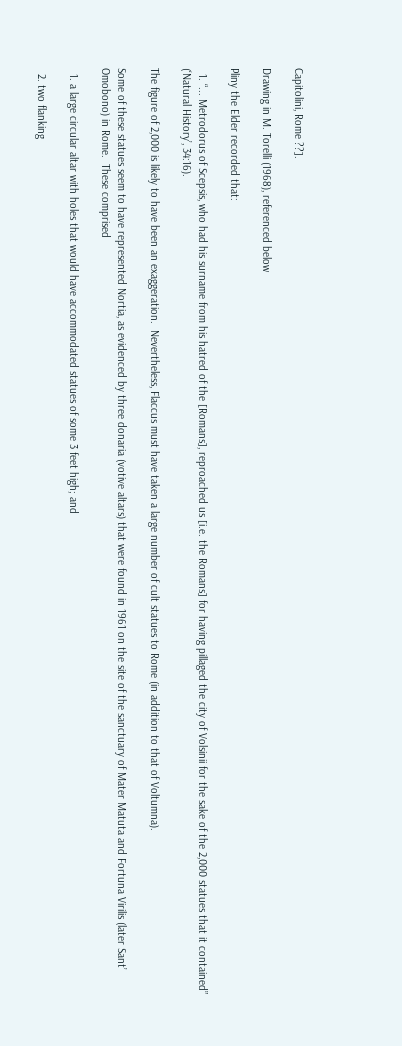Capitolini, Rome ??].

Drawing in M. Torelli (1968), referenced below

Pliny the Elder recorded that:

  1. “... Metrodorus of Scepsis, who had his surname from his hatred of the [Romans], reproached us [i.e. the Romans] for having pillaged the city of Volsinii for the sake of the 2,000 statues that it contained” (‘Natural History’, 34:16).

The figure of 2,000 is likely to have been an exaggeration.  Nevertheless, Flaccus must have taken a large number of cult statues to Rome (in addition to that of Voltumna).

Some of these statues seem to have represented Nortia, as evidenced by three donaria (votive altars) that were found in 1961 on the site of the sanctuary of Mater Matuta and Fortuna Virilis (later Sant’ Omobono) in Rome.  These comprised

  1. a large circular altar with holes that would have accommodated statues of some 3 feet high; and

  2. two flanking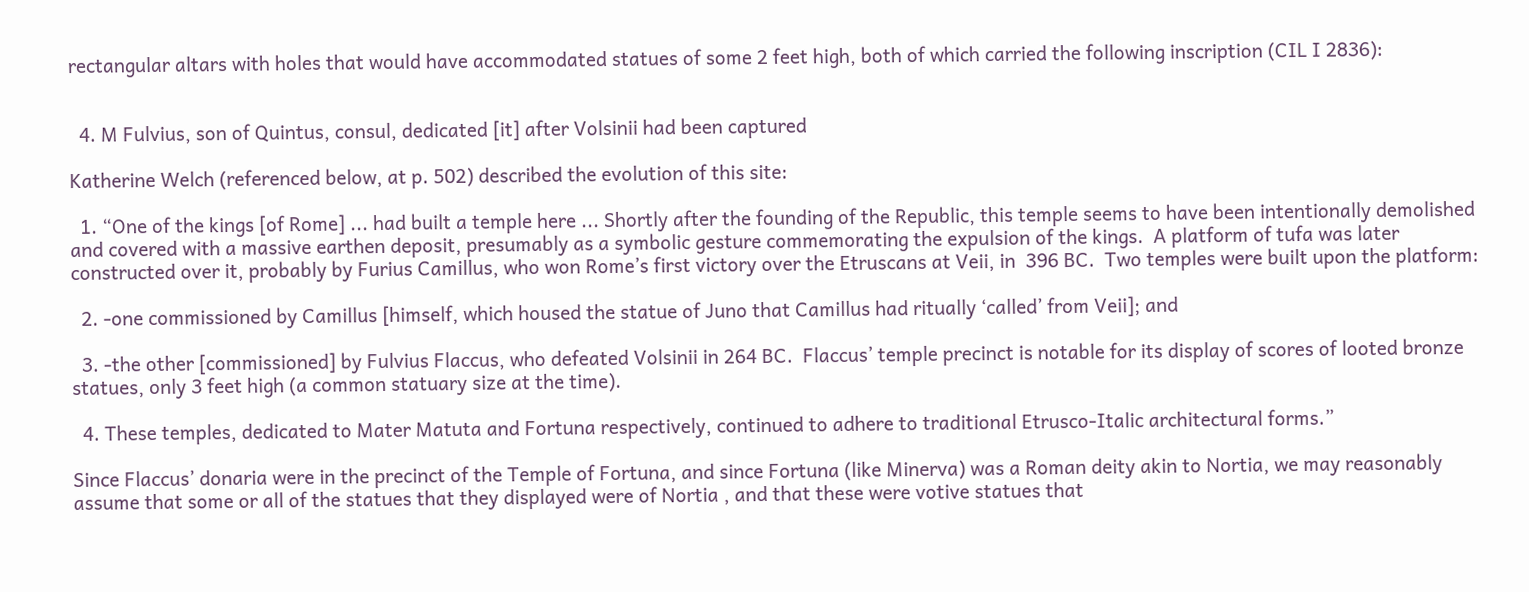rectangular altars with holes that would have accommodated statues of some 2 feet high, both of which carried the following inscription (CIL I 2836):


  4. M Fulvius, son of Quintus, consul, dedicated [it] after Volsinii had been captured

Katherine Welch (referenced below, at p. 502) described the evolution of this site:

  1. “One of the kings [of Rome] ... had built a temple here ... Shortly after the founding of the Republic, this temple seems to have been intentionally demolished and covered with a massive earthen deposit, presumably as a symbolic gesture commemorating the expulsion of the kings.  A platform of tufa was later constructed over it, probably by Furius Camillus, who won Rome’s first victory over the Etruscans at Veii, in  396 BC.  Two temples were built upon the platform:

  2. -one commissioned by Camillus [himself, which housed the statue of Juno that Camillus had ritually ‘called’ from Veii]; and

  3. -the other [commissioned] by Fulvius Flaccus, who defeated Volsinii in 264 BC.  Flaccus’ temple precinct is notable for its display of scores of looted bronze statues, only 3 feet high (a common statuary size at the time).

  4. These temples, dedicated to Mater Matuta and Fortuna respectively, continued to adhere to traditional Etrusco-Italic architectural forms.”

Since Flaccus’ donaria were in the precinct of the Temple of Fortuna, and since Fortuna (like Minerva) was a Roman deity akin to Nortia, we may reasonably assume that some or all of the statues that they displayed were of Nortia , and that these were votive statues that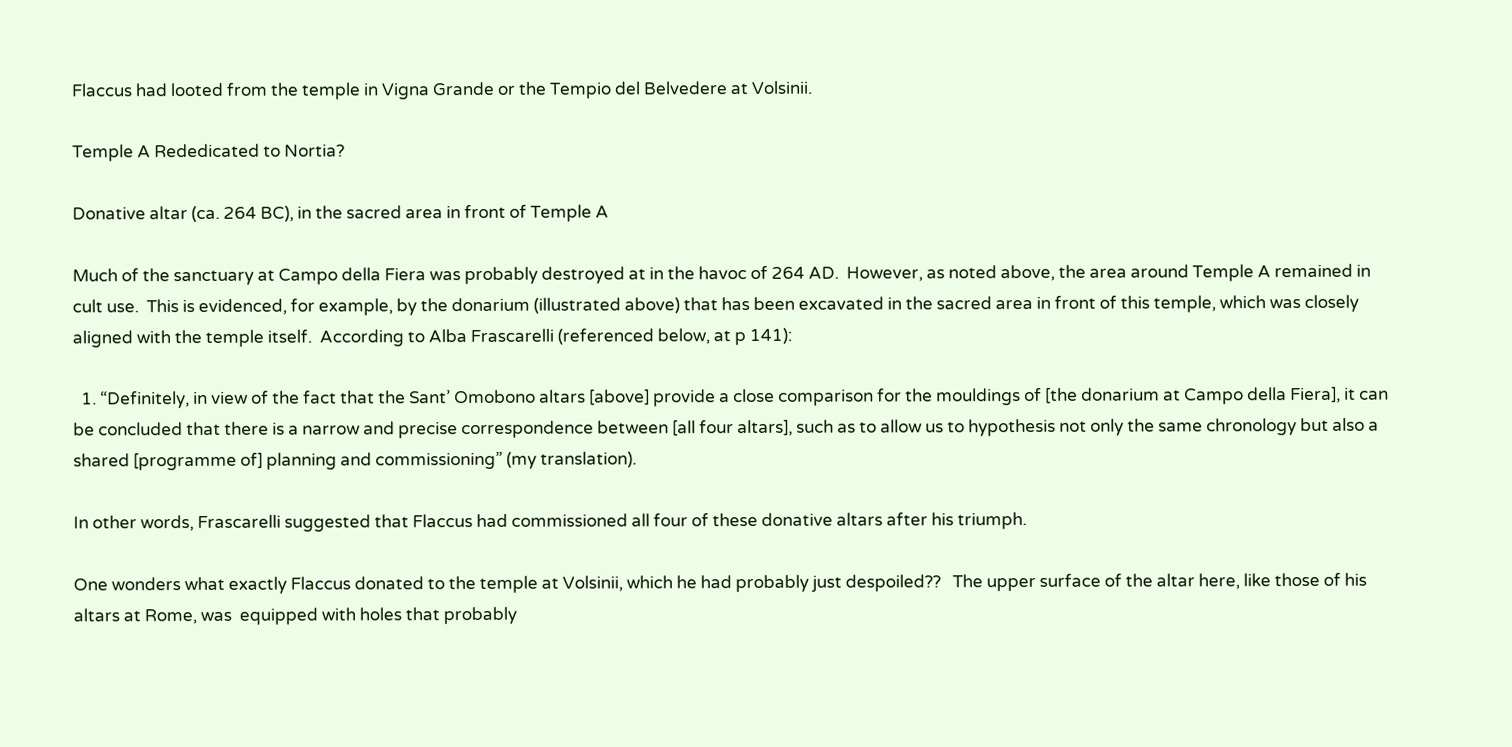Flaccus had looted from the temple in Vigna Grande or the Tempio del Belvedere at Volsinii.

Temple A Rededicated to Nortia?

Donative altar (ca. 264 BC), in the sacred area in front of Temple A

Much of the sanctuary at Campo della Fiera was probably destroyed at in the havoc of 264 AD.  However, as noted above, the area around Temple A remained in cult use.  This is evidenced, for example, by the donarium (illustrated above) that has been excavated in the sacred area in front of this temple, which was closely aligned with the temple itself.  According to Alba Frascarelli (referenced below, at p 141):

  1. “Definitely, in view of the fact that the Sant’ Omobono altars [above] provide a close comparison for the mouldings of [the donarium at Campo della Fiera], it can be concluded that there is a narrow and precise correspondence between [all four altars], such as to allow us to hypothesis not only the same chronology but also a shared [programme of] planning and commissioning” (my translation).

In other words, Frascarelli suggested that Flaccus had commissioned all four of these donative altars after his triumph.

One wonders what exactly Flaccus donated to the temple at Volsinii, which he had probably just despoiled??   The upper surface of the altar here, like those of his altars at Rome, was  equipped with holes that probably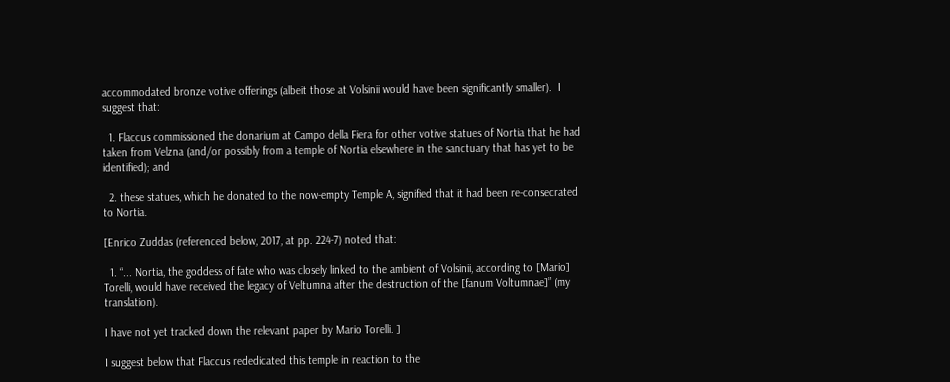accommodated bronze votive offerings (albeit those at Volsinii would have been significantly smaller).  I suggest that:

  1. Flaccus commissioned the donarium at Campo della Fiera for other votive statues of Nortia that he had taken from Velzna (and/or possibly from a temple of Nortia elsewhere in the sanctuary that has yet to be identified); and

  2. these statues, which he donated to the now-empty Temple A, signified that it had been re-consecrated to Nortia.

[Enrico Zuddas (referenced below, 2017, at pp. 224-7) noted that:

  1. “... Nortia, the goddess of fate who was closely linked to the ambient of Volsinii, according to [Mario] Torelli, would have received the legacy of Veltumna after the destruction of the [fanum Voltumnae]” (my translation).

I have not yet tracked down the relevant paper by Mario Torelli. ]

I suggest below that Flaccus rededicated this temple in reaction to the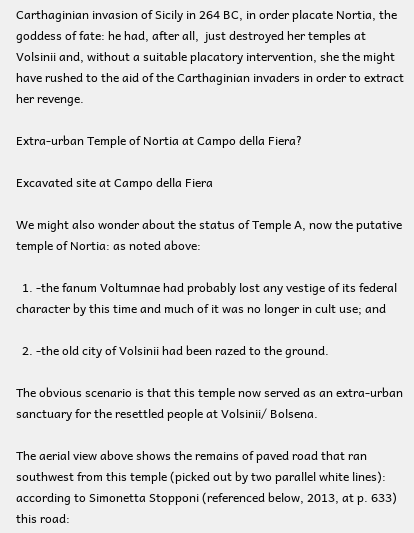Carthaginian invasion of Sicily in 264 BC, in order placate Nortia, the goddess of fate: he had, after all,  just destroyed her temples at Volsinii and, without a suitable placatory intervention, she the might have rushed to the aid of the Carthaginian invaders in order to extract her revenge.

Extra-urban Temple of Nortia at Campo della Fiera?

Excavated site at Campo della Fiera

We might also wonder about the status of Temple A, now the putative temple of Nortia: as noted above:

  1. -the fanum Voltumnae had probably lost any vestige of its federal character by this time and much of it was no longer in cult use; and

  2. -the old city of Volsinii had been razed to the ground.

The obvious scenario is that this temple now served as an extra-urban sanctuary for the resettled people at Volsinii/ Bolsena.

The aerial view above shows the remains of paved road that ran southwest from this temple (picked out by two parallel white lines): according to Simonetta Stopponi (referenced below, 2013, at p. 633) this road: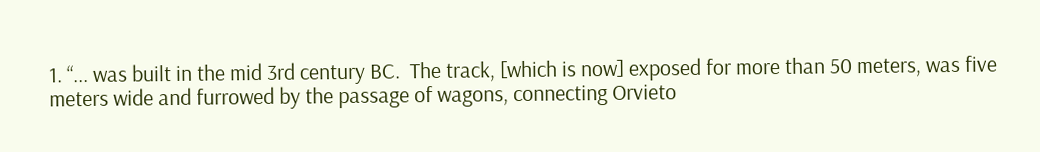1. “... was built in the mid 3rd century BC.  The track, [which is now] exposed for more than 50 meters, was five meters wide and furrowed by the passage of wagons, connecting Orvieto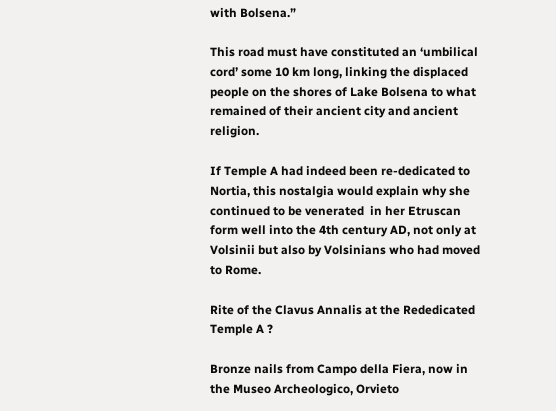with Bolsena.”

This road must have constituted an ‘umbilical cord’ some 10 km long, linking the displaced people on the shores of Lake Bolsena to what remained of their ancient city and ancient religion.

If Temple A had indeed been re-dedicated to Nortia, this nostalgia would explain why she continued to be venerated  in her Etruscan form well into the 4th century AD, not only at   Volsinii but also by Volsinians who had moved to Rome.

Rite of the Clavus Annalis at the Rededicated Temple A ?

Bronze nails from Campo della Fiera, now in the Museo Archeologico, Orvieto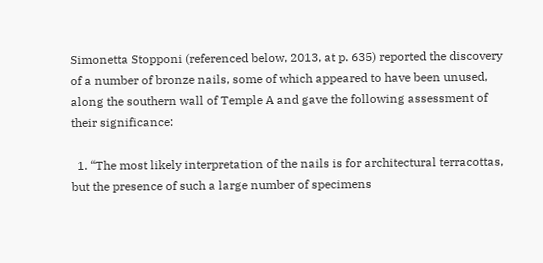Simonetta Stopponi (referenced below, 2013, at p. 635) reported the discovery of a number of bronze nails, some of which appeared to have been unused, along the southern wall of Temple A and gave the following assessment of their significance:

  1. “The most likely interpretation of the nails is for architectural terracottas, but the presence of such a large number of specimens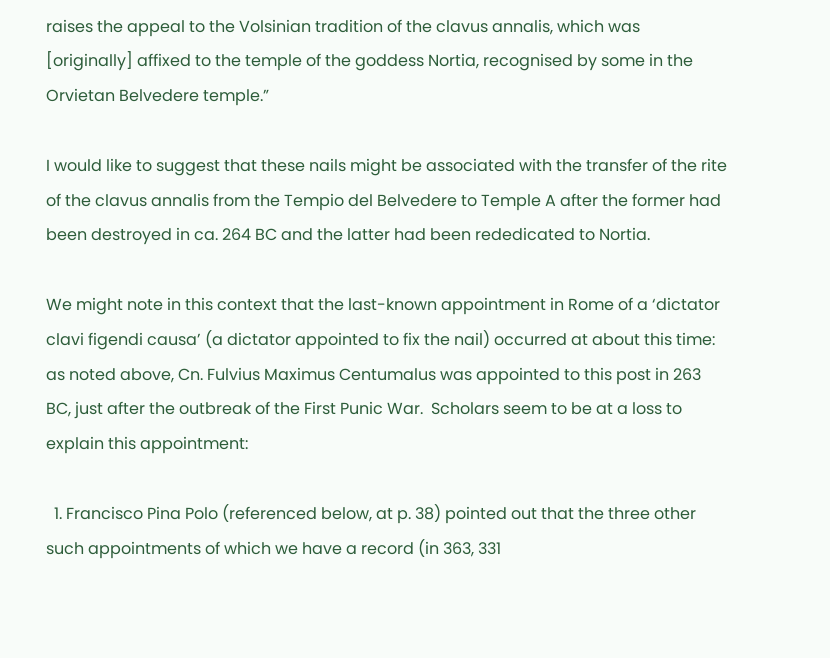raises the appeal to the Volsinian tradition of the clavus annalis, which was [originally] affixed to the temple of the goddess Nortia, recognised by some in the Orvietan Belvedere temple.”

I would like to suggest that these nails might be associated with the transfer of the rite of the clavus annalis from the Tempio del Belvedere to Temple A after the former had been destroyed in ca. 264 BC and the latter had been rededicated to Nortia.

We might note in this context that the last-known appointment in Rome of a ‘dictator clavi figendi causa’ (a dictator appointed to fix the nail) occurred at about this time: as noted above, Cn. Fulvius Maximus Centumalus was appointed to this post in 263 BC, just after the outbreak of the First Punic War.  Scholars seem to be at a loss to explain this appointment:

  1. Francisco Pina Polo (referenced below, at p. 38) pointed out that the three other such appointments of which we have a record (in 363, 331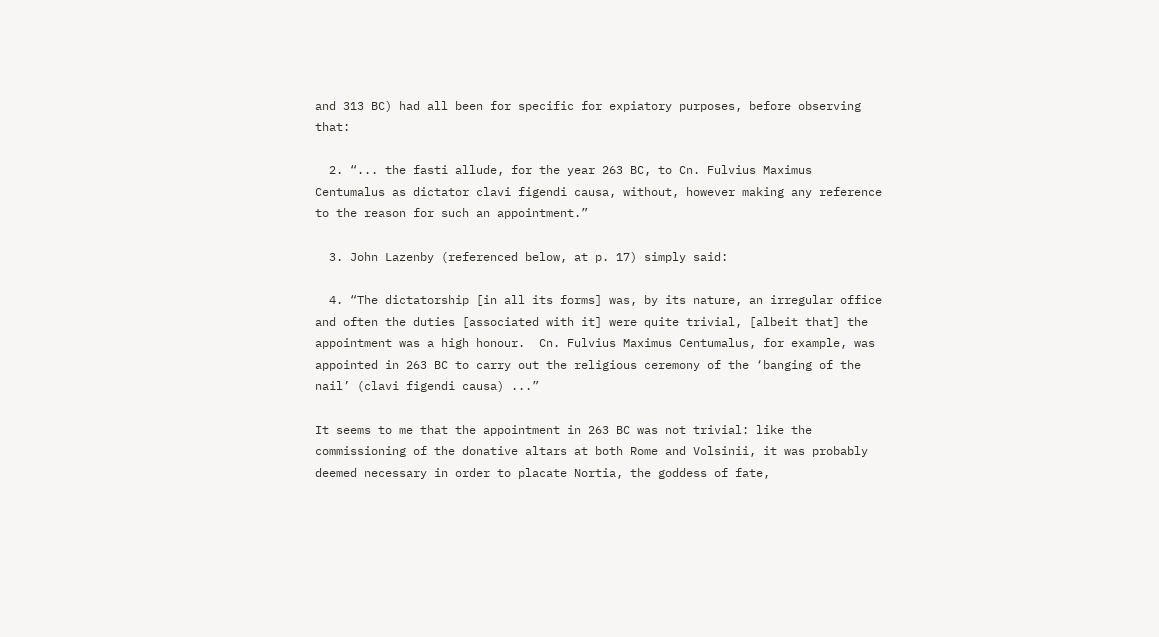and 313 BC) had all been for specific for expiatory purposes, before observing that:

  2. “... the fasti allude, for the year 263 BC, to Cn. Fulvius Maximus Centumalus as dictator clavi figendi causa, without, however making any reference to the reason for such an appointment.”

  3. John Lazenby (referenced below, at p. 17) simply said:

  4. “The dictatorship [in all its forms] was, by its nature, an irregular office and often the duties [associated with it] were quite trivial, [albeit that] the appointment was a high honour.  Cn. Fulvius Maximus Centumalus, for example, was appointed in 263 BC to carry out the religious ceremony of the ‘banging of the nail’ (clavi figendi causa) ...”

It seems to me that the appointment in 263 BC was not trivial: like the commissioning of the donative altars at both Rome and Volsinii, it was probably deemed necessary in order to placate Nortia, the goddess of fate,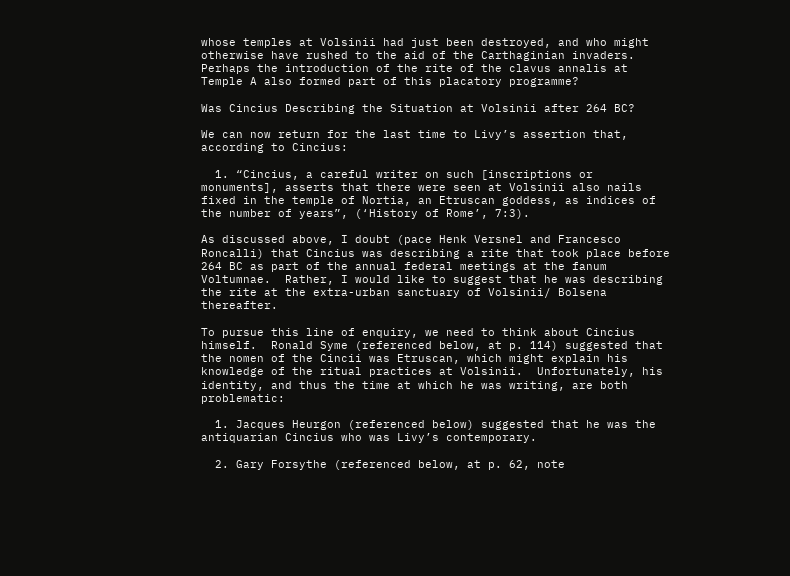whose temples at Volsinii had just been destroyed, and who might otherwise have rushed to the aid of the Carthaginian invaders.  Perhaps the introduction of the rite of the clavus annalis at Temple A also formed part of this placatory programme?

Was Cincius Describing the Situation at Volsinii after 264 BC?

We can now return for the last time to Livy’s assertion that, according to Cincius:

  1. “Cincius, a careful writer on such [inscriptions or monuments], asserts that there were seen at Volsinii also nails fixed in the temple of Nortia, an Etruscan goddess, as indices of the number of years”, (‘History of Rome’, 7:3).

As discussed above, I doubt (pace Henk Versnel and Francesco Roncalli) that Cincius was describing a rite that took place before 264 BC as part of the annual federal meetings at the fanum Voltumnae.  Rather, I would like to suggest that he was describing the rite at the extra-urban sanctuary of Volsinii/ Bolsena thereafter.

To pursue this line of enquiry, we need to think about Cincius himself.  Ronald Syme (referenced below, at p. 114) suggested that the nomen of the Cincii was Etruscan, which might explain his knowledge of the ritual practices at Volsinii.  Unfortunately, his identity, and thus the time at which he was writing, are both problematic:

  1. Jacques Heurgon (referenced below) suggested that he was the antiquarian Cincius who was Livy’s contemporary.

  2. Gary Forsythe (referenced below, at p. 62, note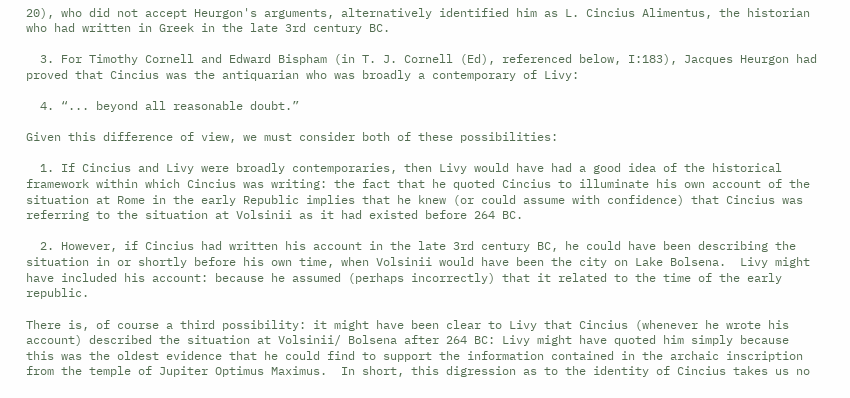20), who did not accept Heurgon's arguments, alternatively identified him as L. Cincius Alimentus, the historian who had written in Greek in the late 3rd century BC.

  3. For Timothy Cornell and Edward Bispham (in T. J. Cornell (Ed), referenced below, I:183), Jacques Heurgon had proved that Cincius was the antiquarian who was broadly a contemporary of Livy:

  4. “... beyond all reasonable doubt.”

Given this difference of view, we must consider both of these possibilities:

  1. If Cincius and Livy were broadly contemporaries, then Livy would have had a good idea of the historical framework within which Cincius was writing: the fact that he quoted Cincius to illuminate his own account of the situation at Rome in the early Republic implies that he knew (or could assume with confidence) that Cincius was referring to the situation at Volsinii as it had existed before 264 BC.

  2. However, if Cincius had written his account in the late 3rd century BC, he could have been describing the situation in or shortly before his own time, when Volsinii would have been the city on Lake Bolsena.  Livy might have included his account: because he assumed (perhaps incorrectly) that it related to the time of the early republic.

There is, of course a third possibility: it might have been clear to Livy that Cincius (whenever he wrote his account) described the situation at Volsinii/ Bolsena after 264 BC: Livy might have quoted him simply because this was the oldest evidence that he could find to support the information contained in the archaic inscription from the temple of Jupiter Optimus Maximus.  In short, this digression as to the identity of Cincius takes us no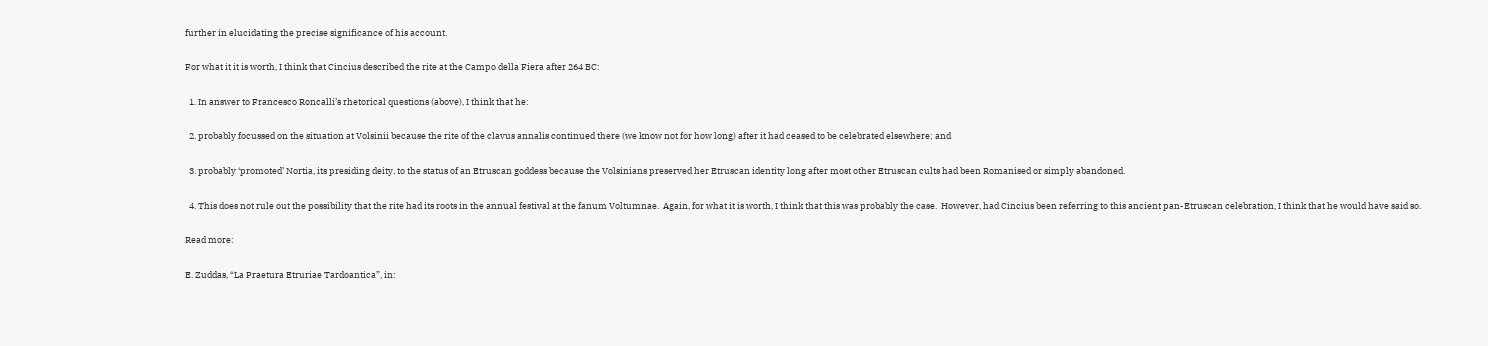further in elucidating the precise significance of his account.

For what it it is worth, I think that Cincius described the rite at the Campo della Fiera after 264 BC:

  1. In answer to Francesco Roncalli’s rhetorical questions (above), I think that he:

  2. probably focussed on the situation at Volsinii because the rite of the clavus annalis continued there (we know not for how long) after it had ceased to be celebrated elsewhere; and

  3. probably ‘promoted’ Nortia, its presiding deity, to the status of an Etruscan goddess because the Volsinians preserved her Etruscan identity long after most other Etruscan cults had been Romanised or simply abandoned.

  4. This does not rule out the possibility that the rite had its roots in the annual festival at the fanum Voltumnae.  Again, for what it is worth, I think that this was probably the case.  However, had Cincius been referring to this ancient pan-Etruscan celebration, I think that he would have said so.

Read more:

E. Zuddas, “La Praetura Etruriae Tardoantica”, in: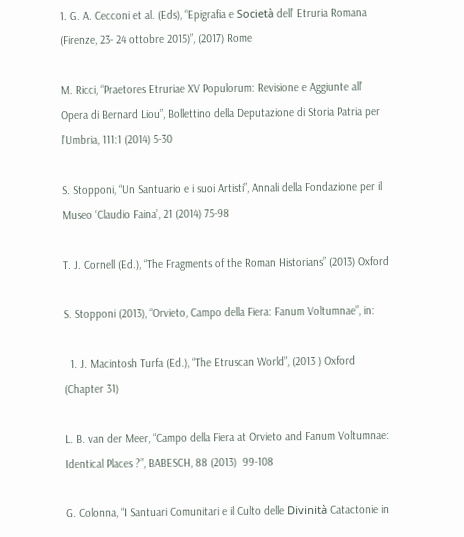1. G. A. Cecconi et al. (Eds), “Epigrafia e Società dell’ Etruria Romana (Firenze, 23- 24 ottobre 2015)”, (2017) Rome

M. Ricci, “Praetores Etruriae XV Populorum: Revisione e Aggiunte all’ Opera di Bernard Liou”, Bollettino della Deputazione di Storia Patria per l’Umbria, 111:1 (2014) 5-30

S. Stopponi, “Un Santuario e i suoi Artisti”, Annali della Fondazione per il Museo ‘Claudio Faina’, 21 (2014) 75-98

T. J. Cornell (Ed.), “The Fragments of the Roman Historians” (2013) Oxford

S. Stopponi (2013), “Orvieto, Campo della Fiera: Fanum Voltumnae”, in:

  1. J. Macintosh Turfa (Ed.), “The Etruscan World”, (2013 ) Oxford (Chapter 31)

L. B. van der Meer, “Campo della Fiera at Orvieto and Fanum Voltumnae: Identical Places ?”, BABESCH, 88 (2013)  99-108

G. Colonna, “I Santuari Comunitari e il Culto delle Divinità Catactonie in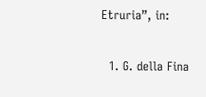Etruria”, in:

  1. G. della Fina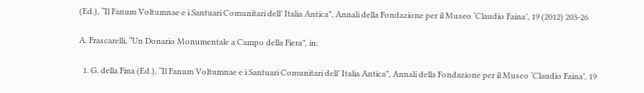(Ed.), “Il Fanum Voltumnae e i Santuari Comunitari dell’ Italia Antica”, Annali della Fondazione per il Museo ‘Claudio Faina’, 19 (2012) 203-26

A. Frascarelli, “Un Donario Monumentale a Campo della Fiera”, in:

  1. G. della Fina (Ed.), “Il Fanum Voltumnae e i Santuari Comunitari dell’ Italia Antica”, Annali della Fondazione per il Museo ‘Claudio Faina’, 19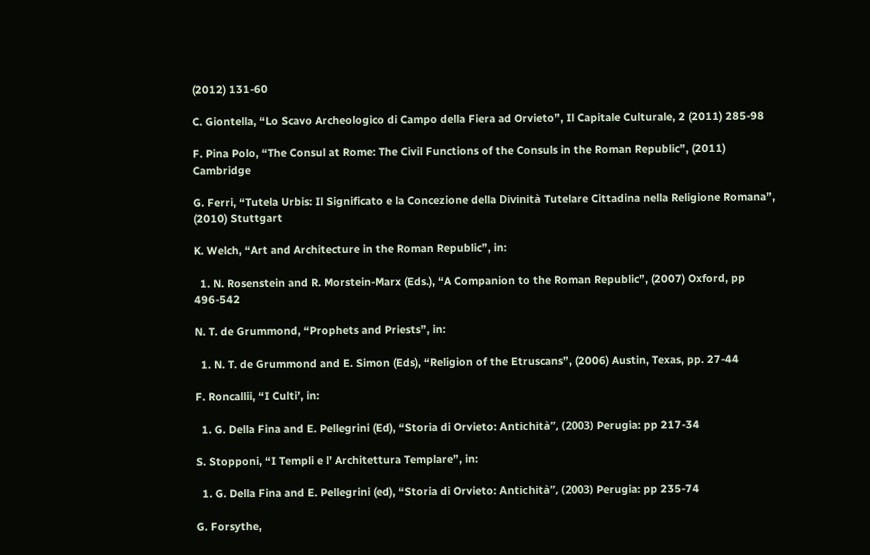(2012) 131-60

C. Giontella, “Lo Scavo Archeologico di Campo della Fiera ad Orvieto”, Il Capitale Culturale, 2 (2011) 285-98

F. Pina Polo, “The Consul at Rome: The Civil Functions of the Consuls in the Roman Republic”, (2011) Cambridge

G. Ferri, “Tutela Urbis: Il Significato e la Concezione della Divinità Tutelare Cittadina nella Religione Romana”, (2010) Stuttgart

K. Welch, “Art and Architecture in the Roman Republic”, in:

  1. N. Rosenstein and R. Morstein-Marx (Eds.), “A Companion to the Roman Republic”, (2007) Oxford, pp 496-542

N. T. de Grummond, “Prophets and Priests”, in:

  1. N. T. de Grummond and E. Simon (Eds), “Religion of the Etruscans”, (2006) Austin, Texas, pp. 27-44

F. Roncallii, “I Culti’, in:

  1. G. Della Fina and E. Pellegrini (Ed), “Storia di Orvieto: Antichità”, (2003) Perugia: pp 217-34

S. Stopponi, “I Templi e l’ Architettura Templare”, in:

  1. G. Della Fina and E. Pellegrini (ed), “Storia di Orvieto: Antichità”, (2003) Perugia: pp 235-74

G. Forsythe,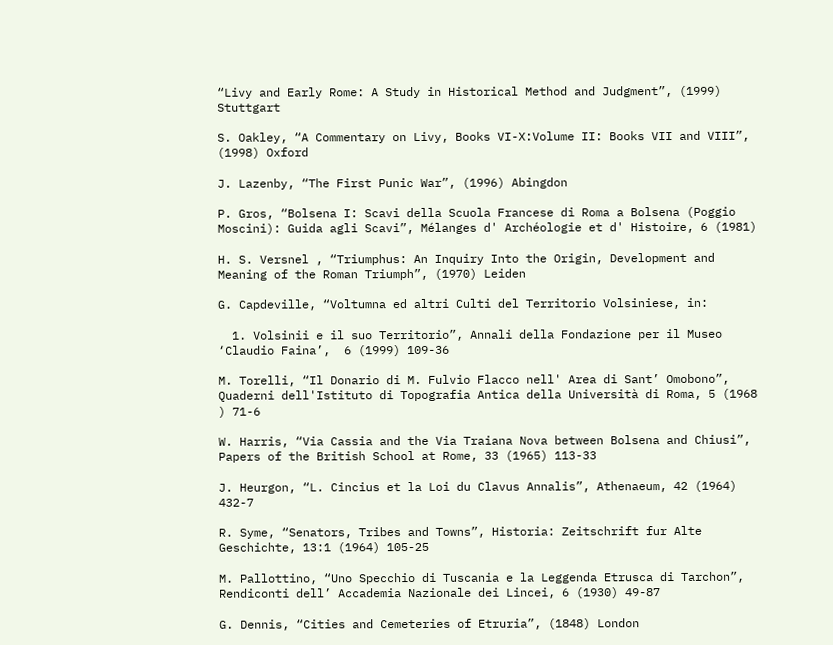“Livy and Early Rome: A Study in Historical Method and Judgment”, (1999) Stuttgart

S. Oakley, “A Commentary on Livy, Books VI-X:Volume II: Books VII and VIII”, (1998) Oxford

J. Lazenby, “The First Punic War”, (1996) Abingdon

P. Gros, “Bolsena I: Scavi della Scuola Francese di Roma a Bolsena (Poggio Moscini): Guida agli Scavi”, Mélanges d' Archéologie et d' Histoire, 6 (1981)

H. S. Versnel , “Triumphus: An Inquiry Into the Origin, Development and Meaning of the Roman Triumph”, (1970) Leiden

G. Capdeville, “Voltumna ed altri Culti del Territorio Volsiniese, in:

  1. Volsinii e il suo Territorio”, Annali della Fondazione per il Museo ‘Claudio Faina’,  6 (1999) 109-36

M. Torelli, “Il Donario di M. Fulvio Flacco nell' Area di Sant’ Omobono”, Quaderni dell'Istituto di Topografia Antica della Università di Roma, 5 (1968 ) 71-6

W. Harris, “Via Cassia and the Via Traiana Nova between Bolsena and Chiusi”, Papers of the British School at Rome, 33 (1965) 113-33

J. Heurgon, “L. Cincius et la Loi du Clavus Annalis”, Athenaeum, 42 (1964) 432-7

R. Syme, “Senators, Tribes and Towns”, Historia: Zeitschrift fur Alte Geschichte, 13:1 (1964) 105-25

M. Pallottino, “Uno Specchio di Tuscania e la Leggenda Etrusca di Tarchon”, Rendiconti dell’ Accademia Nazionale dei Lincei, 6 (1930) 49-87

G. Dennis, “Cities and Cemeteries of Etruria”, (1848) London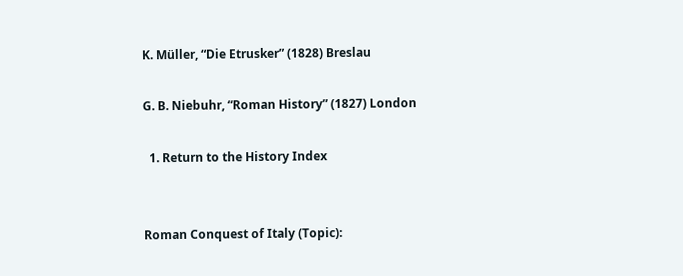K. Müller, “Die Etrusker” (1828) Breslau

G. B. Niebuhr, “Roman History” (1827) London

  1. Return to the History Index


Roman Conquest of Italy (Topic):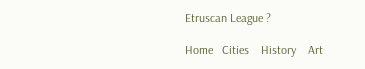Etruscan League ?

Home   Cities    History    Art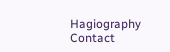Hagiography    Contact